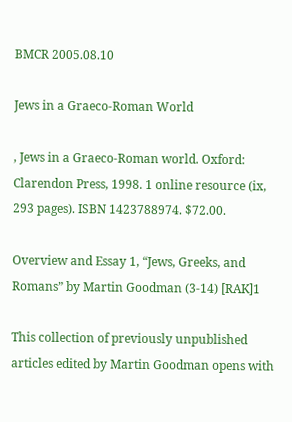BMCR 2005.08.10

Jews in a Graeco-Roman World

, Jews in a Graeco-Roman world. Oxford: Clarendon Press, 1998. 1 online resource (ix, 293 pages). ISBN 1423788974. $72.00.

Overview and Essay 1, “Jews, Greeks, and Romans” by Martin Goodman (3-14) [RAK]1

This collection of previously unpublished articles edited by Martin Goodman opens with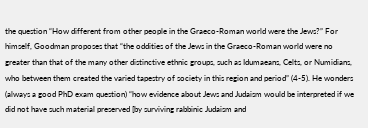the question “How different from other people in the Graeco-Roman world were the Jews?” For himself, Goodman proposes that “the oddities of the Jews in the Graeco-Roman world were no greater than that of the many other distinctive ethnic groups, such as Idumaeans, Celts, or Numidians, who between them created the varied tapestry of society in this region and period” (4-5). He wonders (always a good PhD exam question) “how evidence about Jews and Judaism would be interpreted if we did not have such material preserved [by surviving rabbinic Judaism and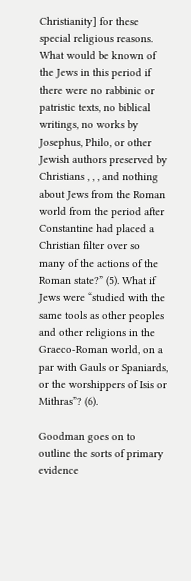Christianity] for these special religious reasons. What would be known of the Jews in this period if there were no rabbinic or patristic texts, no biblical writings, no works by Josephus, Philo, or other Jewish authors preserved by Christians , , , and nothing about Jews from the Roman world from the period after Constantine had placed a Christian filter over so many of the actions of the Roman state?” (5). What if Jews were “studied with the same tools as other peoples and other religions in the Graeco-Roman world, on a par with Gauls or Spaniards, or the worshippers of Isis or Mithras”? (6).

Goodman goes on to outline the sorts of primary evidence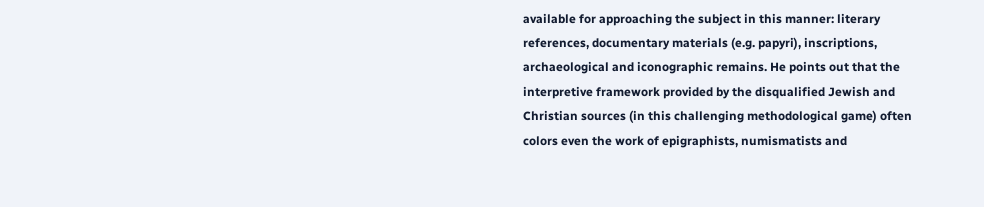available for approaching the subject in this manner: literary references, documentary materials (e.g. papyri), inscriptions, archaeological and iconographic remains. He points out that the interpretive framework provided by the disqualified Jewish and Christian sources (in this challenging methodological game) often colors even the work of epigraphists, numismatists and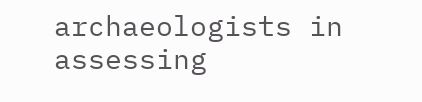archaeologists in assessing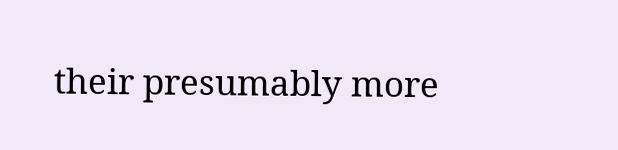their presumably more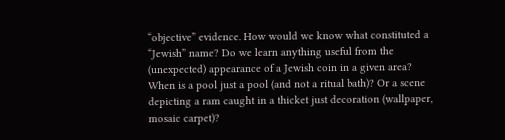“objective” evidence. How would we know what constituted a “Jewish” name? Do we learn anything useful from the (unexpected) appearance of a Jewish coin in a given area? When is a pool just a pool (and not a ritual bath)? Or a scene depicting a ram caught in a thicket just decoration (wallpaper, mosaic carpet)?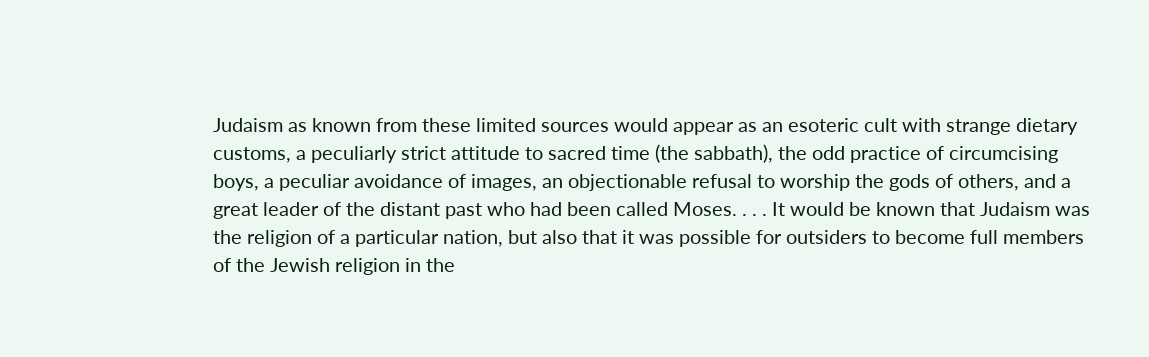Judaism as known from these limited sources would appear as an esoteric cult with strange dietary customs, a peculiarly strict attitude to sacred time (the sabbath), the odd practice of circumcising boys, a peculiar avoidance of images, an objectionable refusal to worship the gods of others, and a great leader of the distant past who had been called Moses. . . . It would be known that Judaism was the religion of a particular nation, but also that it was possible for outsiders to become full members of the Jewish religion in the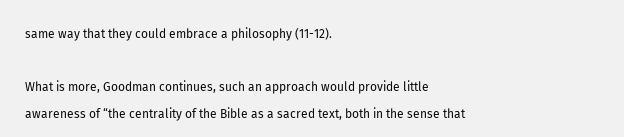same way that they could embrace a philosophy (11-12).

What is more, Goodman continues, such an approach would provide little awareness of “the centrality of the Bible as a sacred text, both in the sense that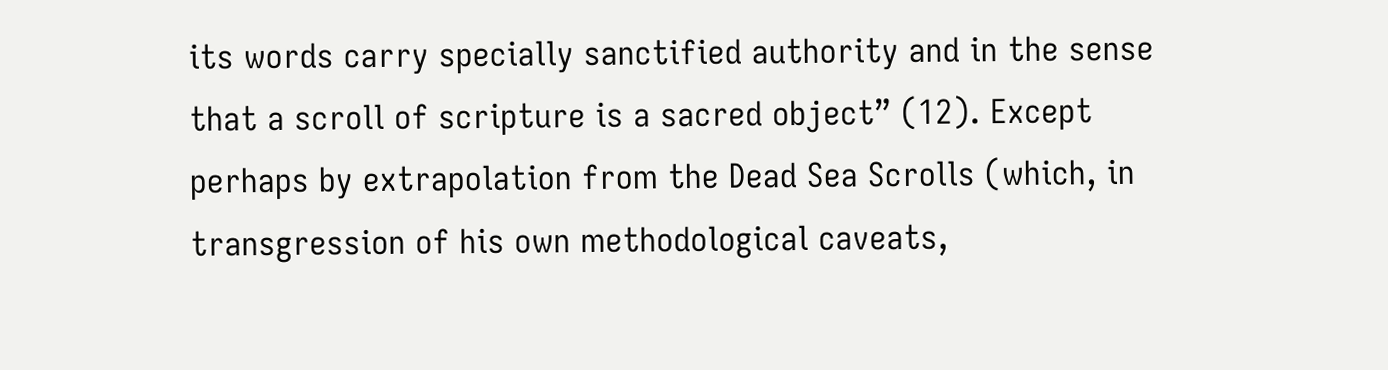its words carry specially sanctified authority and in the sense that a scroll of scripture is a sacred object” (12). Except perhaps by extrapolation from the Dead Sea Scrolls (which, in transgression of his own methodological caveats,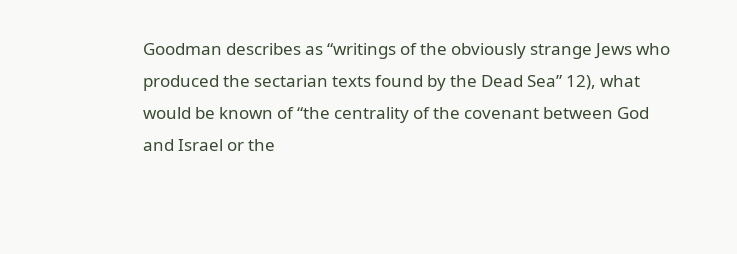Goodman describes as “writings of the obviously strange Jews who produced the sectarian texts found by the Dead Sea” 12), what would be known of “the centrality of the covenant between God and Israel or the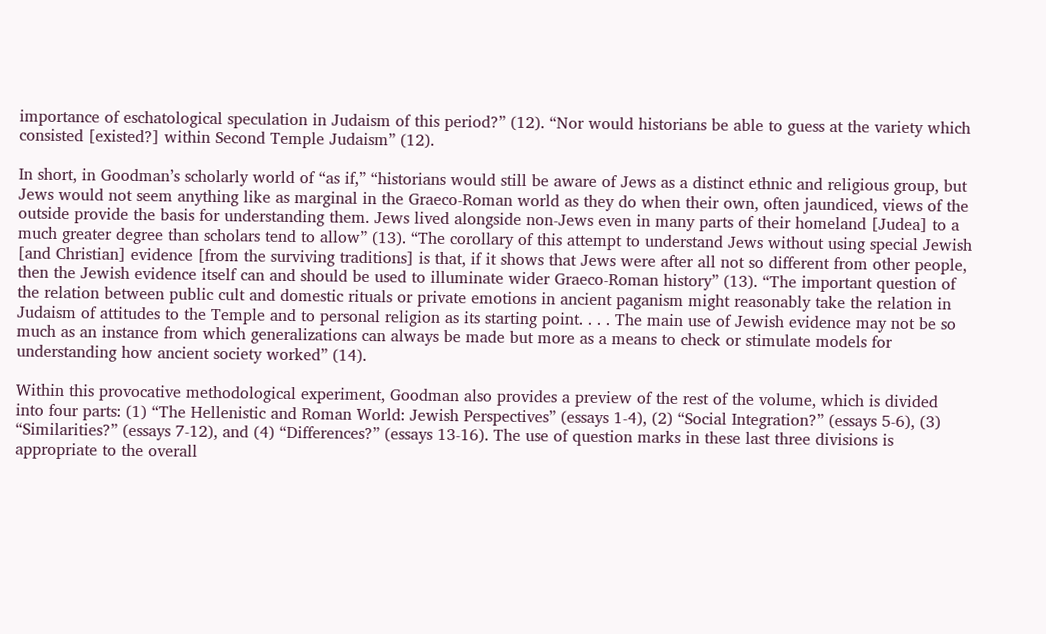importance of eschatological speculation in Judaism of this period?” (12). “Nor would historians be able to guess at the variety which consisted [existed?] within Second Temple Judaism” (12).

In short, in Goodman’s scholarly world of “as if,” “historians would still be aware of Jews as a distinct ethnic and religious group, but Jews would not seem anything like as marginal in the Graeco-Roman world as they do when their own, often jaundiced, views of the outside provide the basis for understanding them. Jews lived alongside non-Jews even in many parts of their homeland [Judea] to a much greater degree than scholars tend to allow” (13). “The corollary of this attempt to understand Jews without using special Jewish [and Christian] evidence [from the surviving traditions] is that, if it shows that Jews were after all not so different from other people, then the Jewish evidence itself can and should be used to illuminate wider Graeco-Roman history” (13). “The important question of the relation between public cult and domestic rituals or private emotions in ancient paganism might reasonably take the relation in Judaism of attitudes to the Temple and to personal religion as its starting point. . . . The main use of Jewish evidence may not be so much as an instance from which generalizations can always be made but more as a means to check or stimulate models for understanding how ancient society worked” (14).

Within this provocative methodological experiment, Goodman also provides a preview of the rest of the volume, which is divided into four parts: (1) “The Hellenistic and Roman World: Jewish Perspectives” (essays 1-4), (2) “Social Integration?” (essays 5-6), (3) “Similarities?” (essays 7-12), and (4) “Differences?” (essays 13-16). The use of question marks in these last three divisions is appropriate to the overall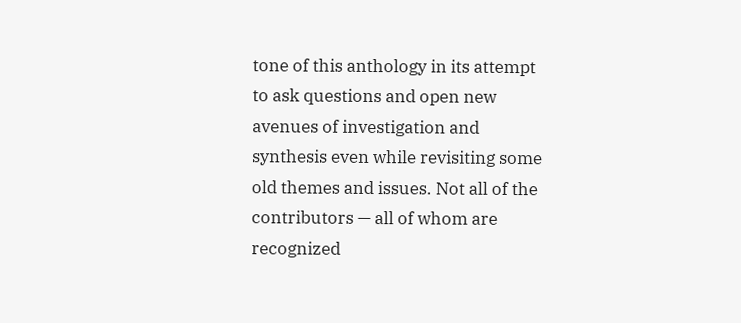tone of this anthology in its attempt to ask questions and open new avenues of investigation and synthesis even while revisiting some old themes and issues. Not all of the contributors — all of whom are recognized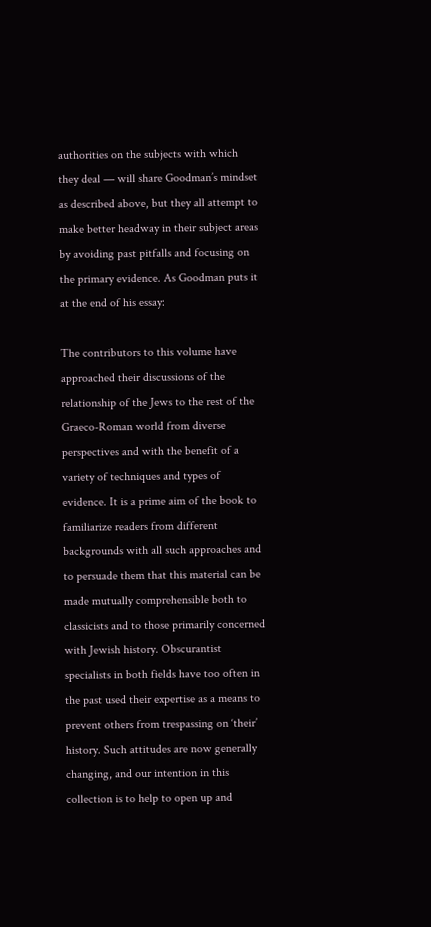authorities on the subjects with which they deal — will share Goodman’s mindset as described above, but they all attempt to make better headway in their subject areas by avoiding past pitfalls and focusing on the primary evidence. As Goodman puts it at the end of his essay:

The contributors to this volume have approached their discussions of the relationship of the Jews to the rest of the Graeco-Roman world from diverse perspectives and with the benefit of a variety of techniques and types of evidence. It is a prime aim of the book to familiarize readers from different backgrounds with all such approaches and to persuade them that this material can be made mutually comprehensible both to classicists and to those primarily concerned with Jewish history. Obscurantist specialists in both fields have too often in the past used their expertise as a means to prevent others from trespassing on ‘their’ history. Such attitudes are now generally changing, and our intention in this collection is to help to open up and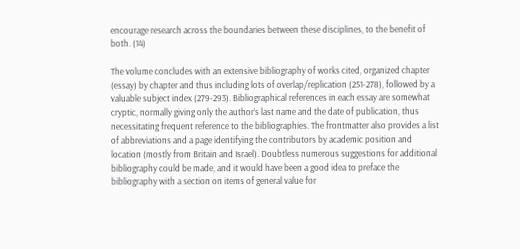encourage research across the boundaries between these disciplines, to the benefit of both. (14)

The volume concludes with an extensive bibliography of works cited, organized chapter (essay) by chapter and thus including lots of overlap/replication (251-278), followed by a valuable subject index (279-293). Bibliographical references in each essay are somewhat cryptic, normally giving only the author’s last name and the date of publication, thus necessitating frequent reference to the bibliographies. The frontmatter also provides a list of abbreviations and a page identifying the contributors by academic position and location (mostly from Britain and Israel). Doubtless numerous suggestions for additional bibliography could be made, and it would have been a good idea to preface the bibliography with a section on items of general value for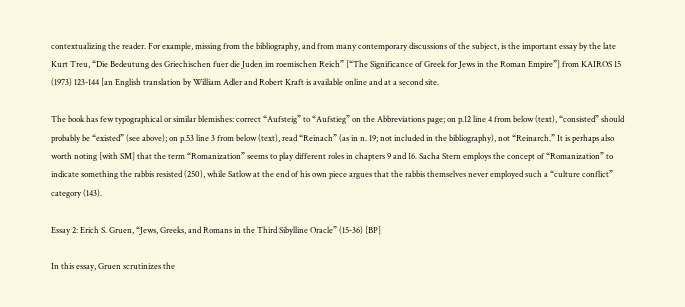contextualizing the reader. For example, missing from the bibliography, and from many contemporary discussions of the subject, is the important essay by the late Kurt Treu, “Die Bedeutung des Griechischen fuer die Juden im roemischen Reich” [“The Significance of Greek for Jews in the Roman Empire”] from KAIROS 15 (1973) 123-144 [an English translation by William Adler and Robert Kraft is available online and at a second site.

The book has few typographical or similar blemishes: correct “Aufsteig” to “Aufstieg” on the Abbreviations page; on p.12 line 4 from below (text), “consisted” should probably be “existed” (see above); on p.53 line 3 from below (text), read “Reinach” (as in n. 19; not included in the bibliography), not “Reinarch.” It is perhaps also worth noting [with SM] that the term “Romanization” seems to play different roles in chapters 9 and 16. Sacha Stern employs the concept of “Romanization” to indicate something the rabbis resisted (250), while Satlow at the end of his own piece argues that the rabbis themselves never employed such a “culture conflict” category (143).

Essay 2: Erich S. Gruen, “Jews, Greeks, and Romans in the Third Sibylline Oracle” (15-36) [BP]

In this essay, Gruen scrutinizes the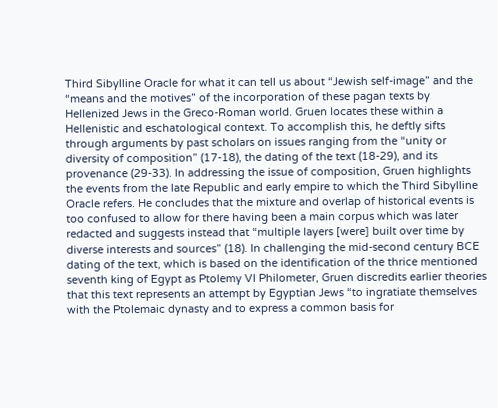Third Sibylline Oracle for what it can tell us about “Jewish self-image” and the “means and the motives” of the incorporation of these pagan texts by Hellenized Jews in the Greco-Roman world. Gruen locates these within a Hellenistic and eschatological context. To accomplish this, he deftly sifts through arguments by past scholars on issues ranging from the “unity or diversity of composition” (17-18), the dating of the text (18-29), and its provenance (29-33). In addressing the issue of composition, Gruen highlights the events from the late Republic and early empire to which the Third Sibylline Oracle refers. He concludes that the mixture and overlap of historical events is too confused to allow for there having been a main corpus which was later redacted and suggests instead that “multiple layers [were] built over time by diverse interests and sources” (18). In challenging the mid-second century BCE dating of the text, which is based on the identification of the thrice mentioned seventh king of Egypt as Ptolemy VI Philometer, Gruen discredits earlier theories that this text represents an attempt by Egyptian Jews “to ingratiate themselves with the Ptolemaic dynasty and to express a common basis for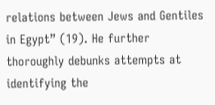relations between Jews and Gentiles in Egypt” (19). He further thoroughly debunks attempts at identifying the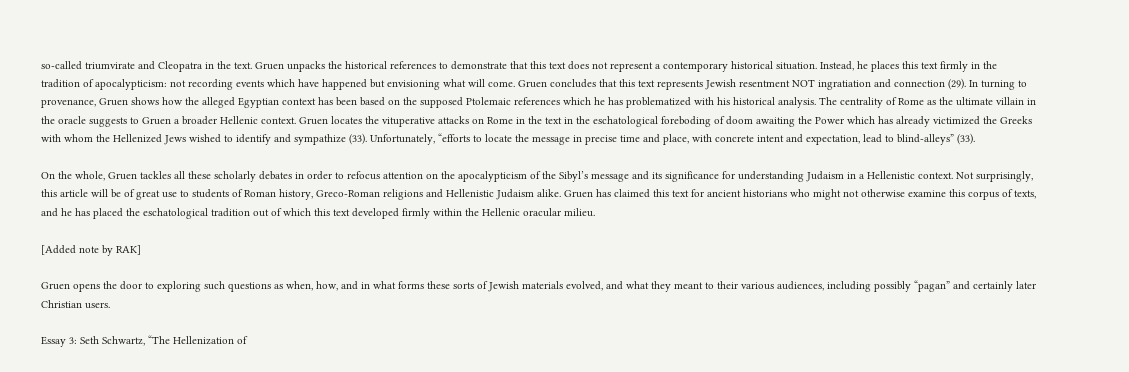so-called triumvirate and Cleopatra in the text. Gruen unpacks the historical references to demonstrate that this text does not represent a contemporary historical situation. Instead, he places this text firmly in the tradition of apocalypticism: not recording events which have happened but envisioning what will come. Gruen concludes that this text represents Jewish resentment NOT ingratiation and connection (29). In turning to provenance, Gruen shows how the alleged Egyptian context has been based on the supposed Ptolemaic references which he has problematized with his historical analysis. The centrality of Rome as the ultimate villain in the oracle suggests to Gruen a broader Hellenic context. Gruen locates the vituperative attacks on Rome in the text in the eschatological foreboding of doom awaiting the Power which has already victimized the Greeks with whom the Hellenized Jews wished to identify and sympathize (33). Unfortunately, “efforts to locate the message in precise time and place, with concrete intent and expectation, lead to blind-alleys” (33).

On the whole, Gruen tackles all these scholarly debates in order to refocus attention on the apocalypticism of the Sibyl’s message and its significance for understanding Judaism in a Hellenistic context. Not surprisingly, this article will be of great use to students of Roman history, Greco-Roman religions and Hellenistic Judaism alike. Gruen has claimed this text for ancient historians who might not otherwise examine this corpus of texts, and he has placed the eschatological tradition out of which this text developed firmly within the Hellenic oracular milieu.

[Added note by RAK]

Gruen opens the door to exploring such questions as when, how, and in what forms these sorts of Jewish materials evolved, and what they meant to their various audiences, including possibly “pagan” and certainly later Christian users.

Essay 3: Seth Schwartz, “The Hellenization of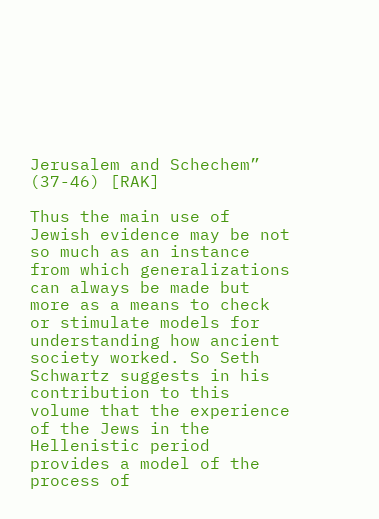Jerusalem and Schechem” (37-46) [RAK]

Thus the main use of Jewish evidence may be not so much as an instance from which generalizations can always be made but more as a means to check or stimulate models for understanding how ancient society worked. So Seth Schwartz suggests in his contribution to this volume that the experience of the Jews in the Hellenistic period provides a model of the process of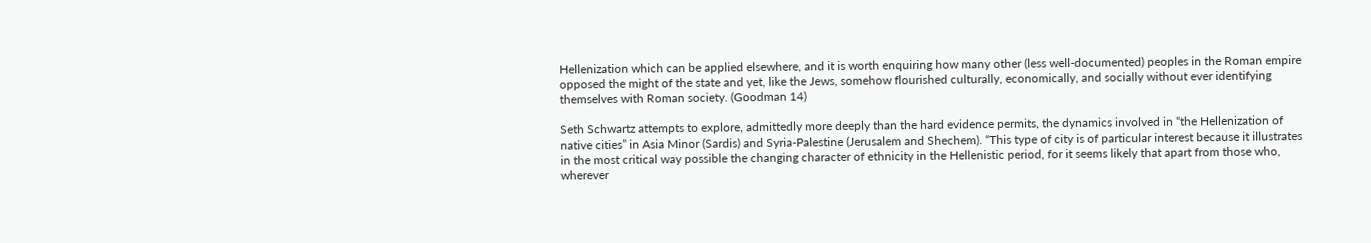Hellenization which can be applied elsewhere, and it is worth enquiring how many other (less well-documented) peoples in the Roman empire opposed the might of the state and yet, like the Jews, somehow flourished culturally, economically, and socially without ever identifying themselves with Roman society. (Goodman 14)

Seth Schwartz attempts to explore, admittedly more deeply than the hard evidence permits, the dynamics involved in “the Hellenization of native cities” in Asia Minor (Sardis) and Syria-Palestine (Jerusalem and Shechem). “This type of city is of particular interest because it illustrates in the most critical way possible the changing character of ethnicity in the Hellenistic period, for it seems likely that apart from those who, wherever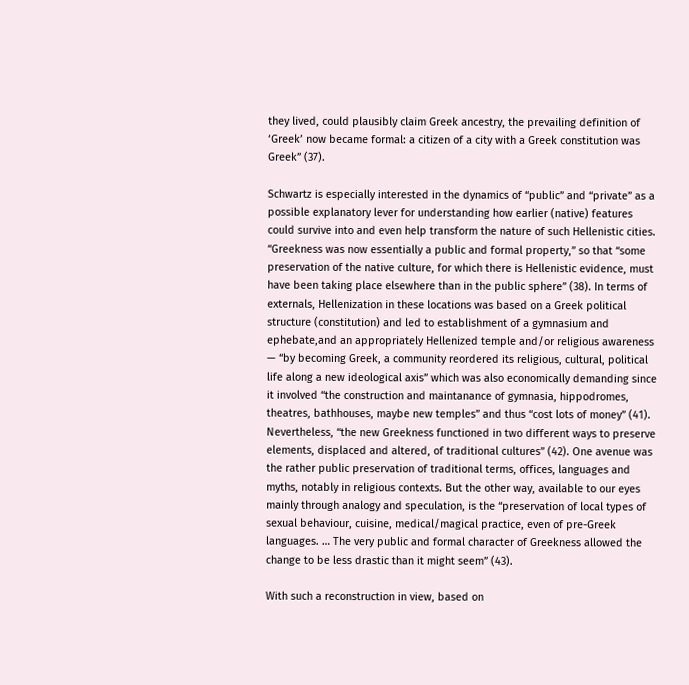they lived, could plausibly claim Greek ancestry, the prevailing definition of ‘Greek’ now became formal: a citizen of a city with a Greek constitution was Greek” (37).

Schwartz is especially interested in the dynamics of “public” and “private” as a possible explanatory lever for understanding how earlier (native) features could survive into and even help transform the nature of such Hellenistic cities. “Greekness was now essentially a public and formal property,” so that “some preservation of the native culture, for which there is Hellenistic evidence, must have been taking place elsewhere than in the public sphere” (38). In terms of externals, Hellenization in these locations was based on a Greek political structure (constitution) and led to establishment of a gymnasium and ephebate,and an appropriately Hellenized temple and/or religious awareness — “by becoming Greek, a community reordered its religious, cultural, political life along a new ideological axis” which was also economically demanding since it involved “the construction and maintanance of gymnasia, hippodromes, theatres, bathhouses, maybe new temples” and thus “cost lots of money” (41). Nevertheless, “the new Greekness functioned in two different ways to preserve elements, displaced and altered, of traditional cultures” (42). One avenue was the rather public preservation of traditional terms, offices, languages and myths, notably in religious contexts. But the other way, available to our eyes mainly through analogy and speculation, is the “preservation of local types of sexual behaviour, cuisine, medical/magical practice, even of pre-Greek languages. … The very public and formal character of Greekness allowed the change to be less drastic than it might seem” (43).

With such a reconstruction in view, based on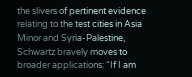the slivers of pertinent evidence relating to the test cities in Asia Minor and Syria-Palestine, Schwartz bravely moves to broader applications: “If I am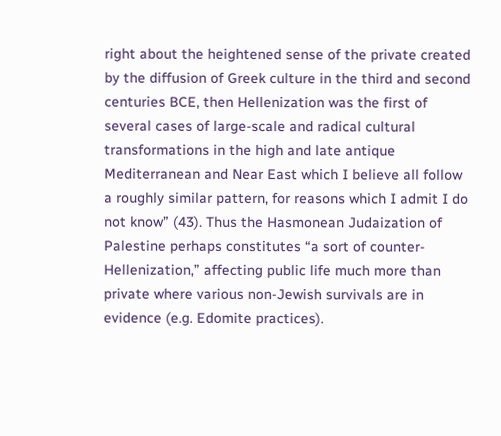right about the heightened sense of the private created by the diffusion of Greek culture in the third and second centuries BCE, then Hellenization was the first of several cases of large-scale and radical cultural transformations in the high and late antique Mediterranean and Near East which I believe all follow a roughly similar pattern, for reasons which I admit I do not know” (43). Thus the Hasmonean Judaization of Palestine perhaps constitutes “a sort of counter-Hellenization,” affecting public life much more than private where various non-Jewish survivals are in evidence (e.g. Edomite practices).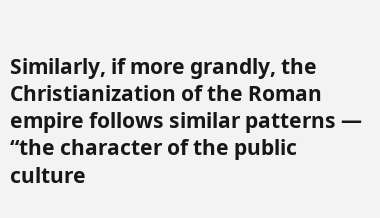Similarly, if more grandly, the Christianization of the Roman empire follows similar patterns — “the character of the public culture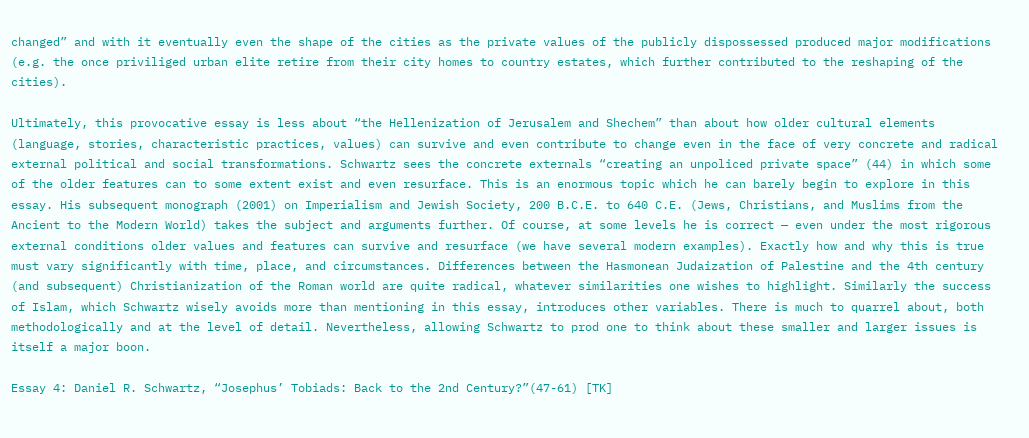changed” and with it eventually even the shape of the cities as the private values of the publicly dispossessed produced major modifications (e.g. the once priviliged urban elite retire from their city homes to country estates, which further contributed to the reshaping of the cities).

Ultimately, this provocative essay is less about “the Hellenization of Jerusalem and Shechem” than about how older cultural elements (language, stories, characteristic practices, values) can survive and even contribute to change even in the face of very concrete and radical external political and social transformations. Schwartz sees the concrete externals “creating an unpoliced private space” (44) in which some of the older features can to some extent exist and even resurface. This is an enormous topic which he can barely begin to explore in this essay. His subsequent monograph (2001) on Imperialism and Jewish Society, 200 B.C.E. to 640 C.E. (Jews, Christians, and Muslims from the Ancient to the Modern World) takes the subject and arguments further. Of course, at some levels he is correct — even under the most rigorous external conditions older values and features can survive and resurface (we have several modern examples). Exactly how and why this is true must vary significantly with time, place, and circumstances. Differences between the Hasmonean Judaization of Palestine and the 4th century (and subsequent) Christianization of the Roman world are quite radical, whatever similarities one wishes to highlight. Similarly the success of Islam, which Schwartz wisely avoids more than mentioning in this essay, introduces other variables. There is much to quarrel about, both methodologically and at the level of detail. Nevertheless, allowing Schwartz to prod one to think about these smaller and larger issues is itself a major boon.

Essay 4: Daniel R. Schwartz, “Josephus’ Tobiads: Back to the 2nd Century?”(47-61) [TK]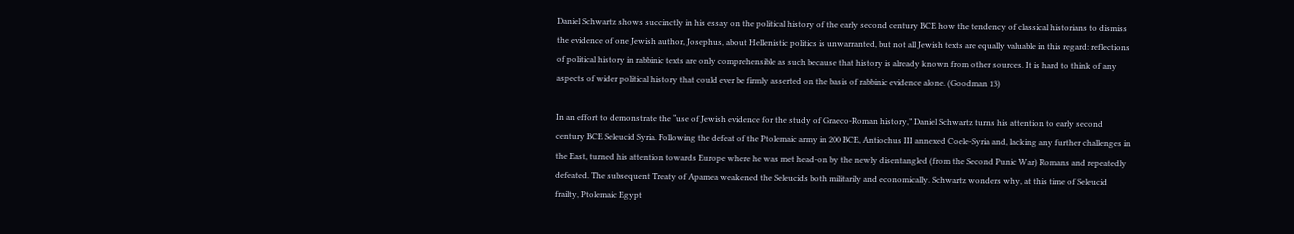Daniel Schwartz shows succinctly in his essay on the political history of the early second century BCE how the tendency of classical historians to dismiss the evidence of one Jewish author, Josephus, about Hellenistic politics is unwarranted, but not all Jewish texts are equally valuable in this regard: reflections of political history in rabbinic texts are only comprehensible as such because that history is already known from other sources. It is hard to think of any aspects of wider political history that could ever be firmly asserted on the basis of rabbinic evidence alone. (Goodman 13)

In an effort to demonstrate the “use of Jewish evidence for the study of Graeco-Roman history,” Daniel Schwartz turns his attention to early second century BCE Seleucid Syria. Following the defeat of the Ptolemaic army in 200 BCE, Antiochus III annexed Coele-Syria and, lacking any further challenges in the East, turned his attention towards Europe where he was met head-on by the newly disentangled (from the Second Punic War) Romans and repeatedly defeated. The subsequent Treaty of Apamea weakened the Seleucids both militarily and economically. Schwartz wonders why, at this time of Seleucid frailty, Ptolemaic Egypt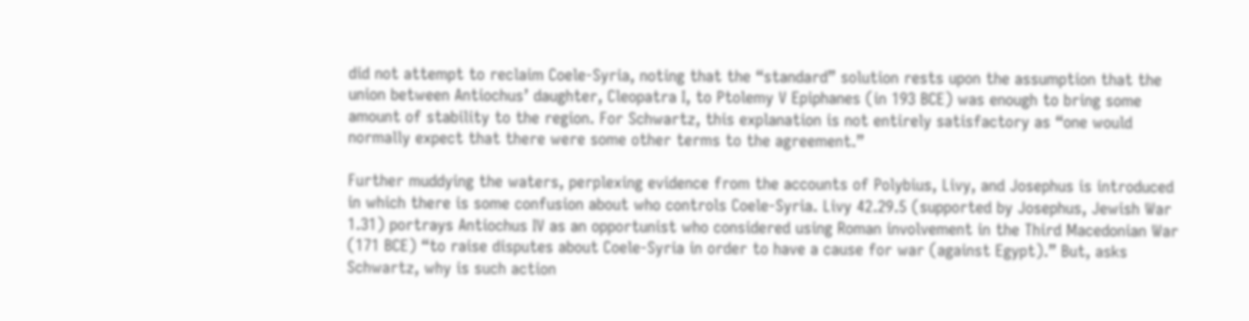did not attempt to reclaim Coele-Syria, noting that the “standard” solution rests upon the assumption that the union between Antiochus’ daughter, Cleopatra I, to Ptolemy V Epiphanes (in 193 BCE) was enough to bring some amount of stability to the region. For Schwartz, this explanation is not entirely satisfactory as “one would normally expect that there were some other terms to the agreement.”

Further muddying the waters, perplexing evidence from the accounts of Polybius, Livy, and Josephus is introduced in which there is some confusion about who controls Coele-Syria. Livy 42.29.5 (supported by Josephus, Jewish War 1.31) portrays Antiochus IV as an opportunist who considered using Roman involvement in the Third Macedonian War (171 BCE) “to raise disputes about Coele-Syria in order to have a cause for war (against Egypt).” But, asks Schwartz, why is such action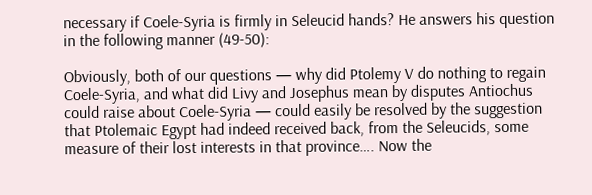necessary if Coele-Syria is firmly in Seleucid hands? He answers his question in the following manner (49-50):

Obviously, both of our questions — why did Ptolemy V do nothing to regain Coele-Syria, and what did Livy and Josephus mean by disputes Antiochus could raise about Coele-Syria — could easily be resolved by the suggestion that Ptolemaic Egypt had indeed received back, from the Seleucids, some measure of their lost interests in that province…. Now the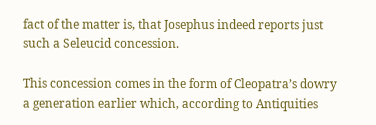fact of the matter is, that Josephus indeed reports just such a Seleucid concession.

This concession comes in the form of Cleopatra’s dowry a generation earlier which, according to Antiquities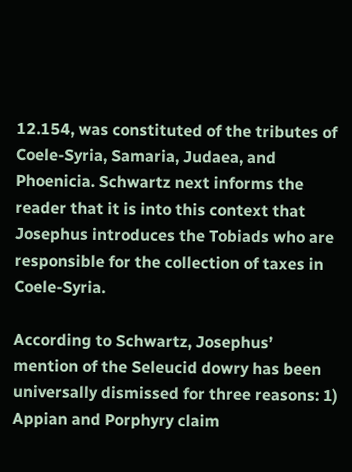12.154, was constituted of the tributes of Coele-Syria, Samaria, Judaea, and Phoenicia. Schwartz next informs the reader that it is into this context that Josephus introduces the Tobiads who are responsible for the collection of taxes in Coele-Syria.

According to Schwartz, Josephus’ mention of the Seleucid dowry has been universally dismissed for three reasons: 1) Appian and Porphyry claim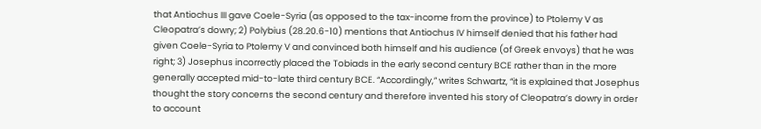that Antiochus III gave Coele-Syria (as opposed to the tax-income from the province) to Ptolemy V as Cleopatra’s dowry; 2) Polybius (28.20.6-10) mentions that Antiochus IV himself denied that his father had given Coele-Syria to Ptolemy V and convinced both himself and his audience (of Greek envoys) that he was right; 3) Josephus incorrectly placed the Tobiads in the early second century BCE rather than in the more generally accepted mid-to-late third century BCE. “Accordingly,” writes Schwartz, “it is explained that Josephus thought the story concerns the second century and therefore invented his story of Cleopatra’s dowry in order to account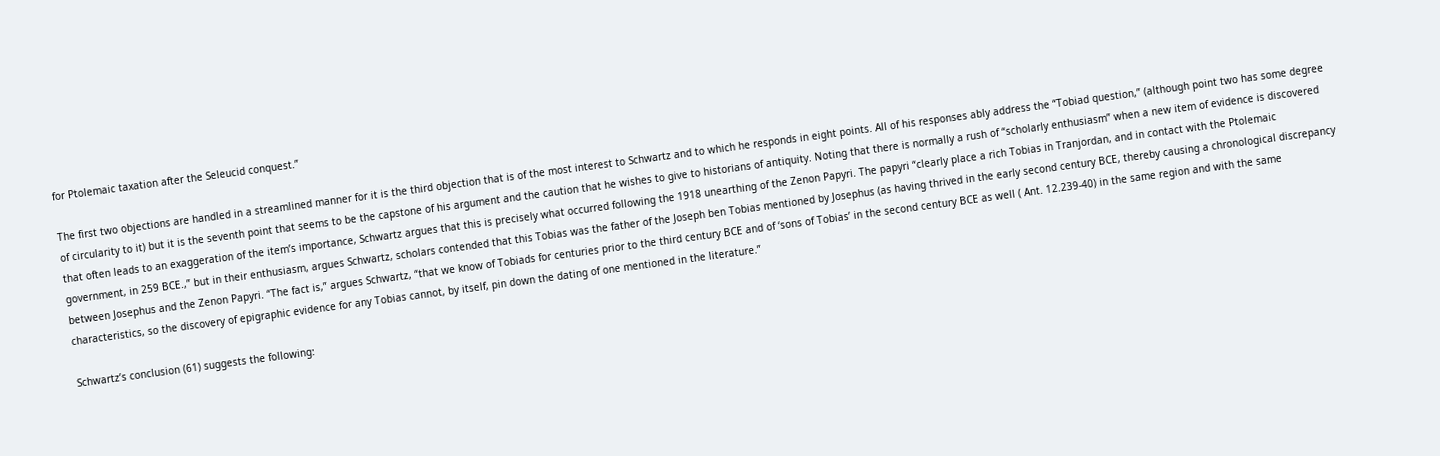for Ptolemaic taxation after the Seleucid conquest.”

The first two objections are handled in a streamlined manner for it is the third objection that is of the most interest to Schwartz and to which he responds in eight points. All of his responses ably address the “Tobiad question,” (although point two has some degree of circularity to it) but it is the seventh point that seems to be the capstone of his argument and the caution that he wishes to give to historians of antiquity. Noting that there is normally a rush of “scholarly enthusiasm” when a new item of evidence is discovered that often leads to an exaggeration of the item’s importance, Schwartz argues that this is precisely what occurred following the 1918 unearthing of the Zenon Papyri. The papyri “clearly place a rich Tobias in Tranjordan, and in contact with the Ptolemaic government, in 259 BCE.,” but in their enthusiasm, argues Schwartz, scholars contended that this Tobias was the father of the Joseph ben Tobias mentioned by Josephus (as having thrived in the early second century BCE, thereby causing a chronological discrepancy between Josephus and the Zenon Papyri. “The fact is,” argues Schwartz, “that we know of Tobiads for centuries prior to the third century BCE and of ‘sons of Tobias’ in the second century BCE as well ( Ant. 12.239-40) in the same region and with the same characteristics, so the discovery of epigraphic evidence for any Tobias cannot, by itself, pin down the dating of one mentioned in the literature.”

Schwartz’s conclusion (61) suggests the following: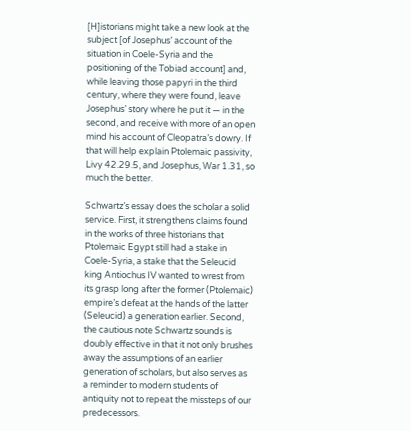[H]istorians might take a new look at the subject [of Josephus’ account of the situation in Coele-Syria and the positioning of the Tobiad account] and, while leaving those papyri in the third century, where they were found, leave Josephus’ story where he put it — in the second, and receive with more of an open mind his account of Cleopatra’s dowry. If that will help explain Ptolemaic passivity, Livy 42.29.5, and Josephus, War 1.31, so much the better.

Schwartz’s essay does the scholar a solid service. First, it strengthens claims found in the works of three historians that Ptolemaic Egypt still had a stake in Coele-Syria, a stake that the Seleucid king Antiochus IV wanted to wrest from its grasp long after the former (Ptolemaic) empire’s defeat at the hands of the latter (Seleucid) a generation earlier. Second, the cautious note Schwartz sounds is doubly effective in that it not only brushes away the assumptions of an earlier generation of scholars, but also serves as a reminder to modern students of antiquity not to repeat the missteps of our predecessors.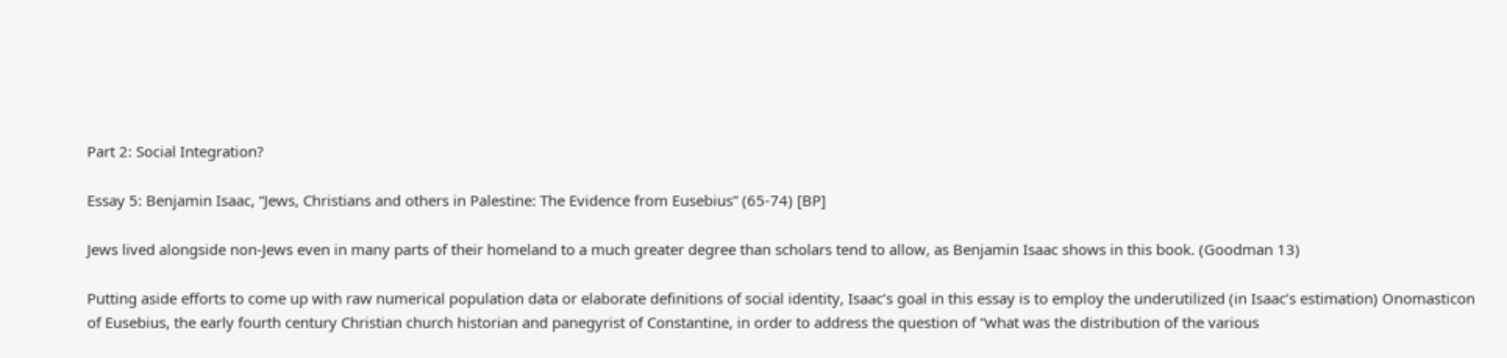Part 2: Social Integration?

Essay 5: Benjamin Isaac, “Jews, Christians and others in Palestine: The Evidence from Eusebius” (65-74) [BP]

Jews lived alongside non-Jews even in many parts of their homeland to a much greater degree than scholars tend to allow, as Benjamin Isaac shows in this book. (Goodman 13)

Putting aside efforts to come up with raw numerical population data or elaborate definitions of social identity, Isaac’s goal in this essay is to employ the underutilized (in Isaac’s estimation) Onomasticon of Eusebius, the early fourth century Christian church historian and panegyrist of Constantine, in order to address the question of “what was the distribution of the various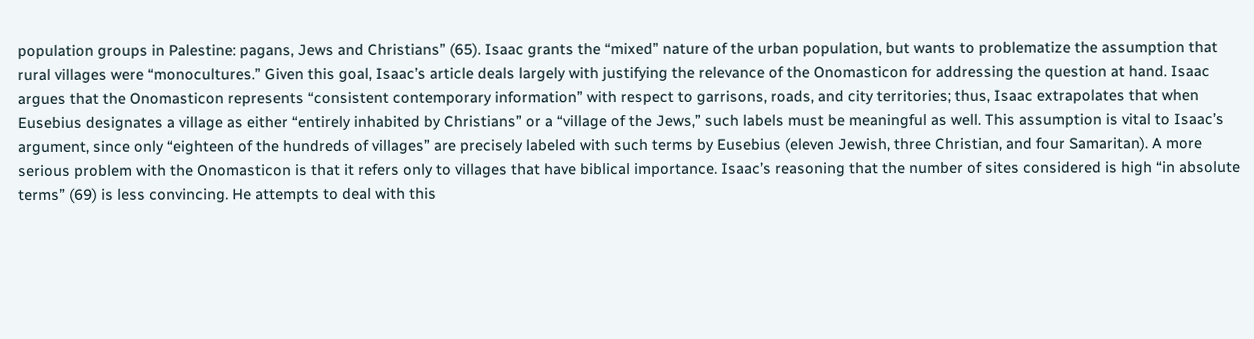population groups in Palestine: pagans, Jews and Christians” (65). Isaac grants the “mixed” nature of the urban population, but wants to problematize the assumption that rural villages were “monocultures.” Given this goal, Isaac’s article deals largely with justifying the relevance of the Onomasticon for addressing the question at hand. Isaac argues that the Onomasticon represents “consistent contemporary information” with respect to garrisons, roads, and city territories; thus, Isaac extrapolates that when Eusebius designates a village as either “entirely inhabited by Christians” or a “village of the Jews,” such labels must be meaningful as well. This assumption is vital to Isaac’s argument, since only “eighteen of the hundreds of villages” are precisely labeled with such terms by Eusebius (eleven Jewish, three Christian, and four Samaritan). A more serious problem with the Onomasticon is that it refers only to villages that have biblical importance. Isaac’s reasoning that the number of sites considered is high “in absolute terms” (69) is less convincing. He attempts to deal with this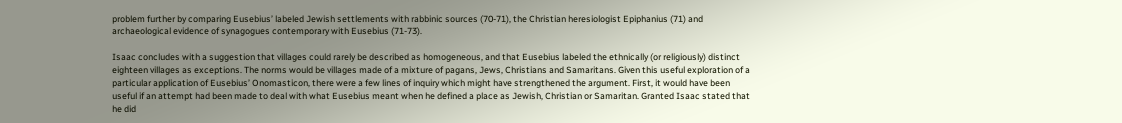problem further by comparing Eusebius’ labeled Jewish settlements with rabbinic sources (70-71), the Christian heresiologist Epiphanius (71) and archaeological evidence of synagogues contemporary with Eusebius (71-73).

Isaac concludes with a suggestion that villages could rarely be described as homogeneous, and that Eusebius labeled the ethnically (or religiously) distinct eighteen villages as exceptions. The norms would be villages made of a mixture of pagans, Jews, Christians and Samaritans. Given this useful exploration of a particular application of Eusebius’ Onomasticon, there were a few lines of inquiry which might have strengthened the argument. First, it would have been useful if an attempt had been made to deal with what Eusebius meant when he defined a place as Jewish, Christian or Samaritan. Granted Isaac stated that he did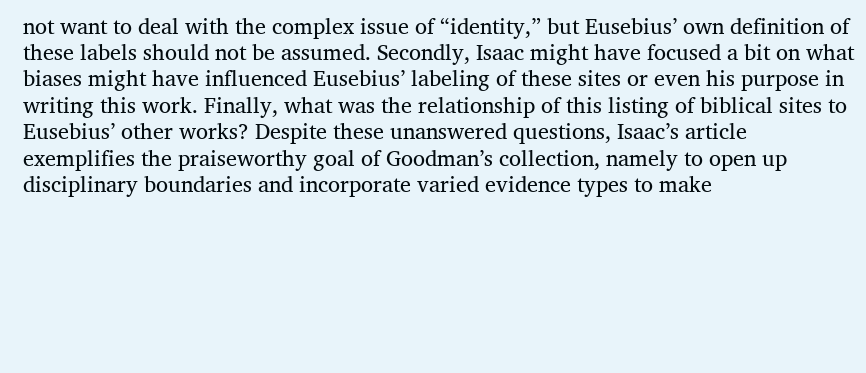not want to deal with the complex issue of “identity,” but Eusebius’ own definition of these labels should not be assumed. Secondly, Isaac might have focused a bit on what biases might have influenced Eusebius’ labeling of these sites or even his purpose in writing this work. Finally, what was the relationship of this listing of biblical sites to Eusebius’ other works? Despite these unanswered questions, Isaac’s article exemplifies the praiseworthy goal of Goodman’s collection, namely to open up disciplinary boundaries and incorporate varied evidence types to make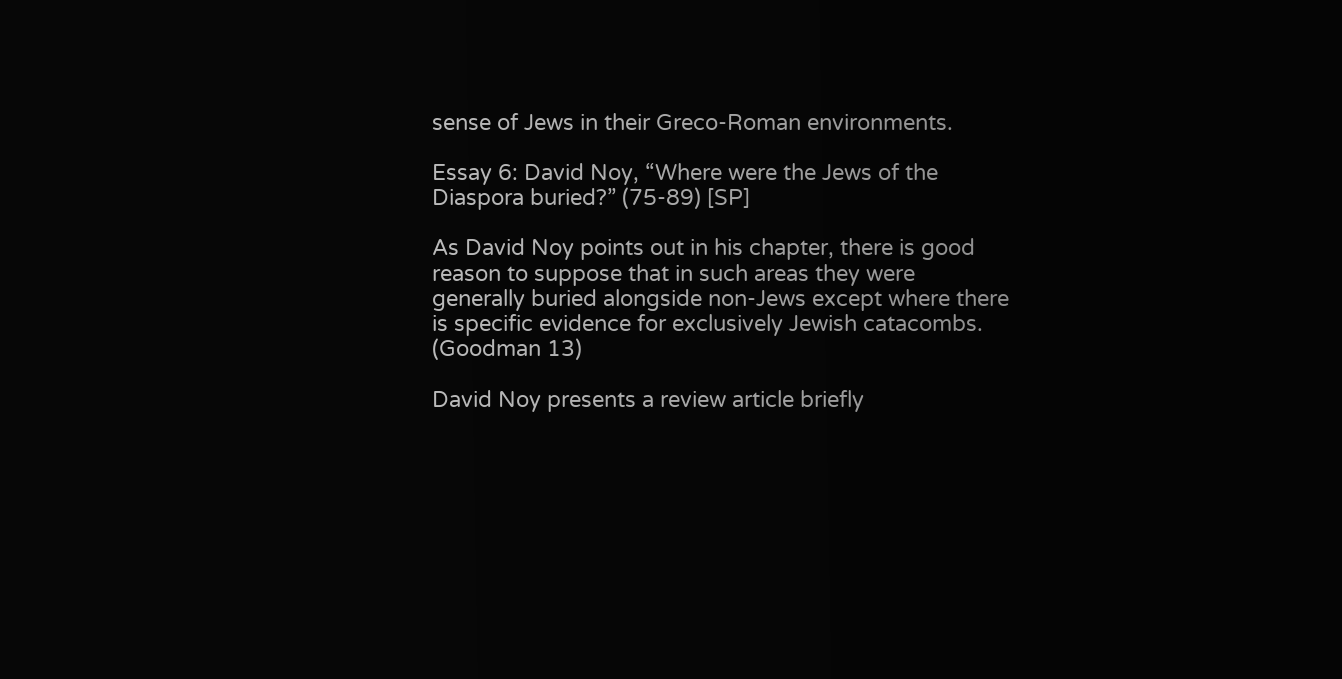sense of Jews in their Greco-Roman environments.

Essay 6: David Noy, “Where were the Jews of the Diaspora buried?” (75-89) [SP]

As David Noy points out in his chapter, there is good reason to suppose that in such areas they were generally buried alongside non-Jews except where there is specific evidence for exclusively Jewish catacombs. (Goodman 13)

David Noy presents a review article briefly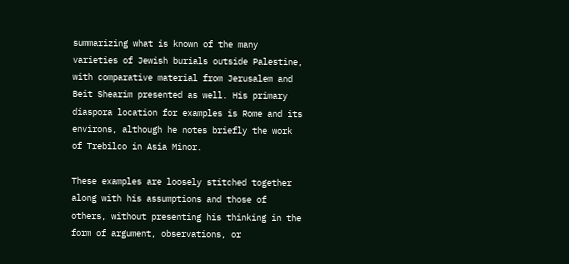summarizing what is known of the many varieties of Jewish burials outside Palestine, with comparative material from Jerusalem and Beit Shearim presented as well. His primary diaspora location for examples is Rome and its environs, although he notes briefly the work of Trebilco in Asia Minor.

These examples are loosely stitched together along with his assumptions and those of others, without presenting his thinking in the form of argument, observations, or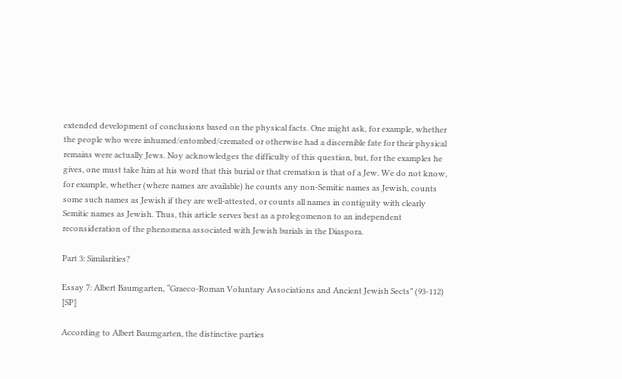extended development of conclusions based on the physical facts. One might ask, for example, whether the people who were inhumed/entombed/cremated or otherwise had a discernible fate for their physical remains were actually Jews. Noy acknowledges the difficulty of this question, but, for the examples he gives, one must take him at his word that this burial or that cremation is that of a Jew. We do not know, for example, whether (where names are available) he counts any non-Semitic names as Jewish, counts some such names as Jewish if they are well-attested, or counts all names in contiguity with clearly Semitic names as Jewish. Thus, this article serves best as a prolegomenon to an independent reconsideration of the phenomena associated with Jewish burials in the Diaspora.

Part 3: Similarities?

Essay 7: Albert Baumgarten, “Graeco-Roman Voluntary Associations and Ancient Jewish Sects” (93-112) [SP]

According to Albert Baumgarten, the distinctive parties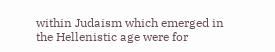within Judaism which emerged in the Hellenistic age were for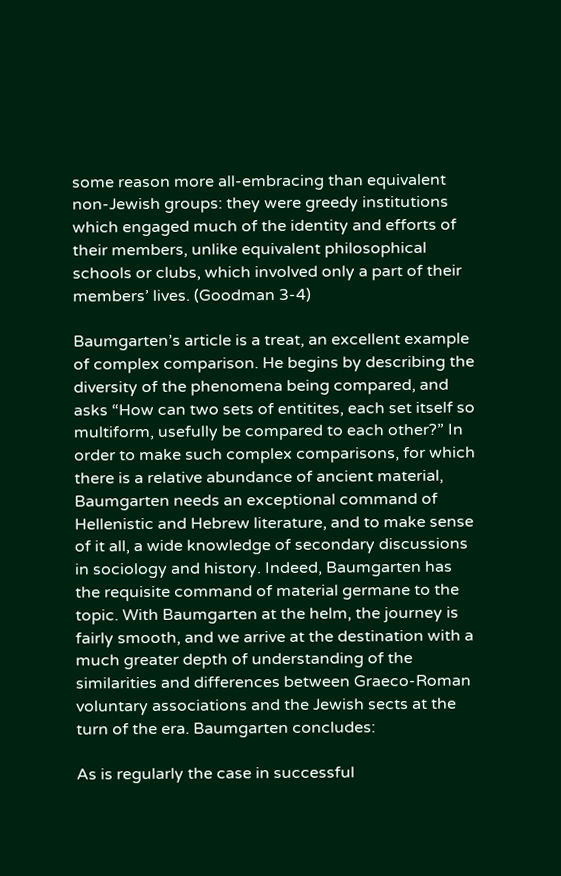some reason more all-embracing than equivalent non-Jewish groups: they were greedy institutions which engaged much of the identity and efforts of their members, unlike equivalent philosophical schools or clubs, which involved only a part of their members’ lives. (Goodman 3-4)

Baumgarten’s article is a treat, an excellent example of complex comparison. He begins by describing the diversity of the phenomena being compared, and asks “How can two sets of entitites, each set itself so multiform, usefully be compared to each other?” In order to make such complex comparisons, for which there is a relative abundance of ancient material, Baumgarten needs an exceptional command of Hellenistic and Hebrew literature, and to make sense of it all, a wide knowledge of secondary discussions in sociology and history. Indeed, Baumgarten has the requisite command of material germane to the topic. With Baumgarten at the helm, the journey is fairly smooth, and we arrive at the destination with a much greater depth of understanding of the similarities and differences between Graeco-Roman voluntary associations and the Jewish sects at the turn of the era. Baumgarten concludes:

As is regularly the case in successful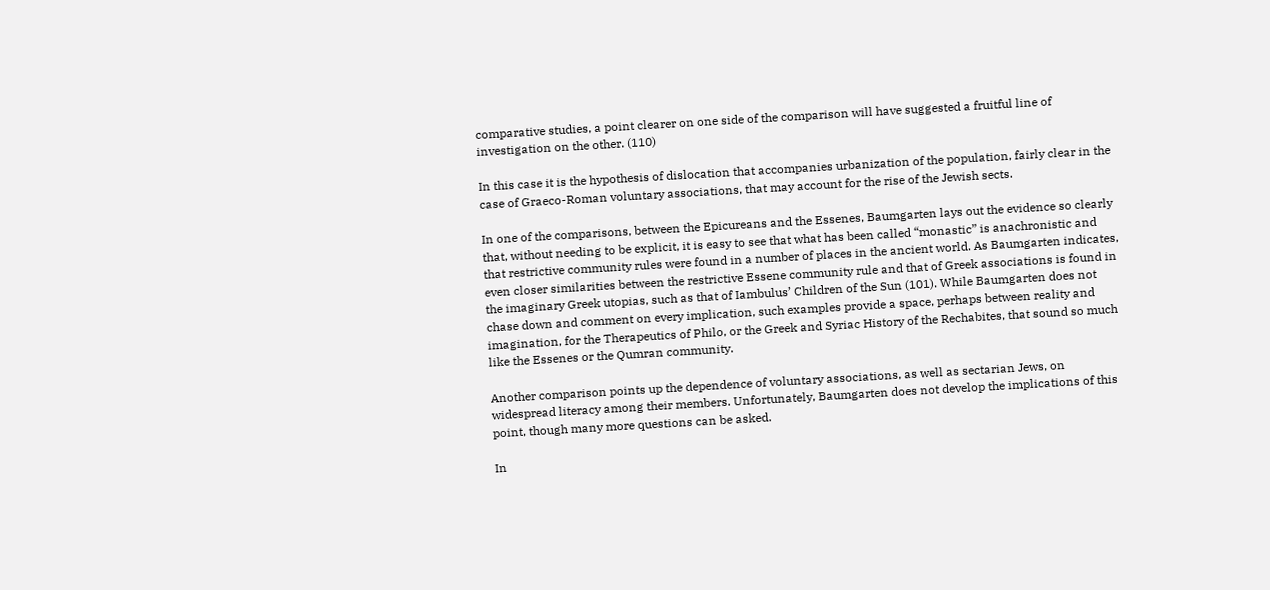comparative studies, a point clearer on one side of the comparison will have suggested a fruitful line of investigation on the other. (110)

In this case it is the hypothesis of dislocation that accompanies urbanization of the population, fairly clear in the case of Graeco-Roman voluntary associations, that may account for the rise of the Jewish sects.

In one of the comparisons, between the Epicureans and the Essenes, Baumgarten lays out the evidence so clearly that, without needing to be explicit, it is easy to see that what has been called “monastic” is anachronistic and that restrictive community rules were found in a number of places in the ancient world. As Baumgarten indicates, even closer similarities between the restrictive Essene community rule and that of Greek associations is found in the imaginary Greek utopias, such as that of Iambulus’ Children of the Sun (101). While Baumgarten does not chase down and comment on every implication, such examples provide a space, perhaps between reality and imagination, for the Therapeutics of Philo, or the Greek and Syriac History of the Rechabites, that sound so much like the Essenes or the Qumran community.

Another comparison points up the dependence of voluntary associations, as well as sectarian Jews, on widespread literacy among their members. Unfortunately, Baumgarten does not develop the implications of this point, though many more questions can be asked.

In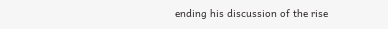ending his discussion of the rise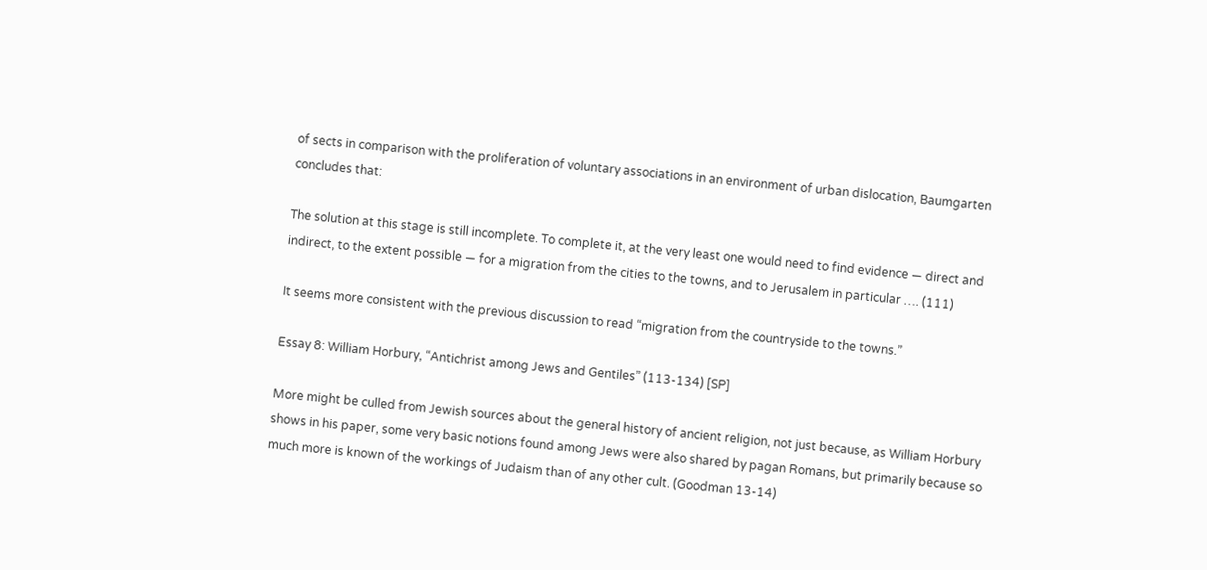of sects in comparison with the proliferation of voluntary associations in an environment of urban dislocation, Baumgarten concludes that:

The solution at this stage is still incomplete. To complete it, at the very least one would need to find evidence — direct and indirect, to the extent possible — for a migration from the cities to the towns, and to Jerusalem in particular …. (111)

It seems more consistent with the previous discussion to read “migration from the countryside to the towns.”

Essay 8: William Horbury, “Antichrist among Jews and Gentiles” (113-134) [SP]

More might be culled from Jewish sources about the general history of ancient religion, not just because, as William Horbury shows in his paper, some very basic notions found among Jews were also shared by pagan Romans, but primarily because so much more is known of the workings of Judaism than of any other cult. (Goodman 13-14)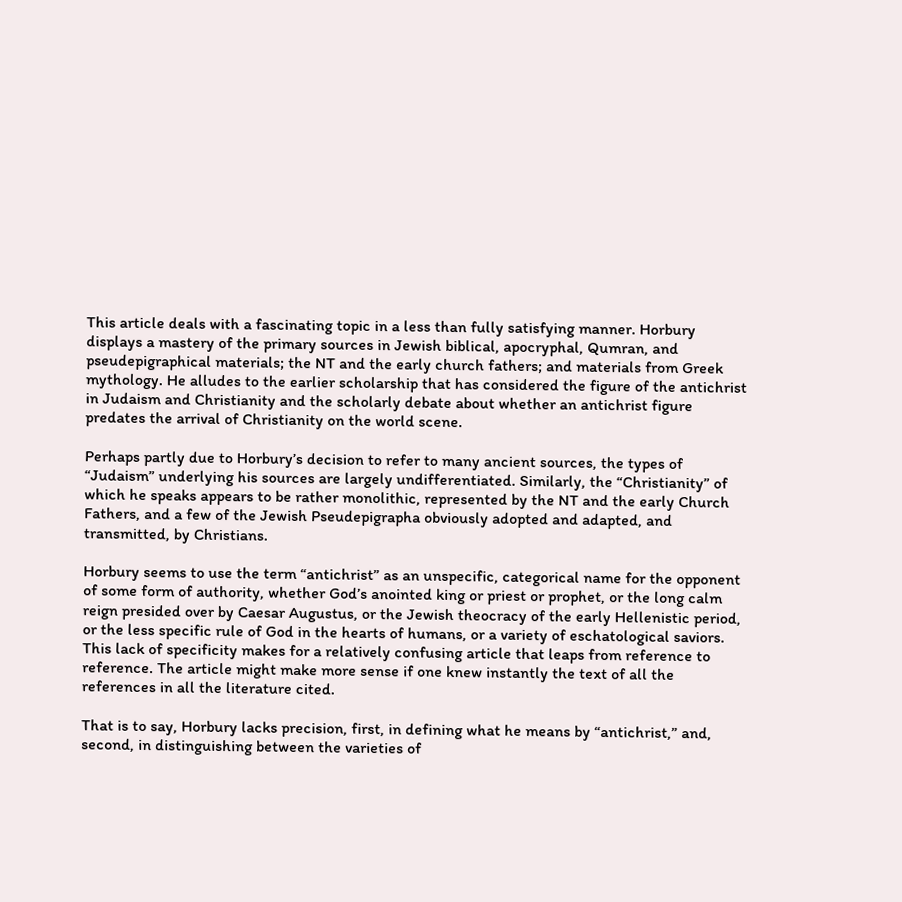This article deals with a fascinating topic in a less than fully satisfying manner. Horbury displays a mastery of the primary sources in Jewish biblical, apocryphal, Qumran, and pseudepigraphical materials; the NT and the early church fathers; and materials from Greek mythology. He alludes to the earlier scholarship that has considered the figure of the antichrist in Judaism and Christianity and the scholarly debate about whether an antichrist figure predates the arrival of Christianity on the world scene.

Perhaps partly due to Horbury’s decision to refer to many ancient sources, the types of “Judaism” underlying his sources are largely undifferentiated. Similarly, the “Christianity” of which he speaks appears to be rather monolithic, represented by the NT and the early Church Fathers, and a few of the Jewish Pseudepigrapha obviously adopted and adapted, and transmitted, by Christians.

Horbury seems to use the term “antichrist” as an unspecific, categorical name for the opponent of some form of authority, whether God’s anointed king or priest or prophet, or the long calm reign presided over by Caesar Augustus, or the Jewish theocracy of the early Hellenistic period, or the less specific rule of God in the hearts of humans, or a variety of eschatological saviors. This lack of specificity makes for a relatively confusing article that leaps from reference to reference. The article might make more sense if one knew instantly the text of all the references in all the literature cited.

That is to say, Horbury lacks precision, first, in defining what he means by “antichrist,” and, second, in distinguishing between the varieties of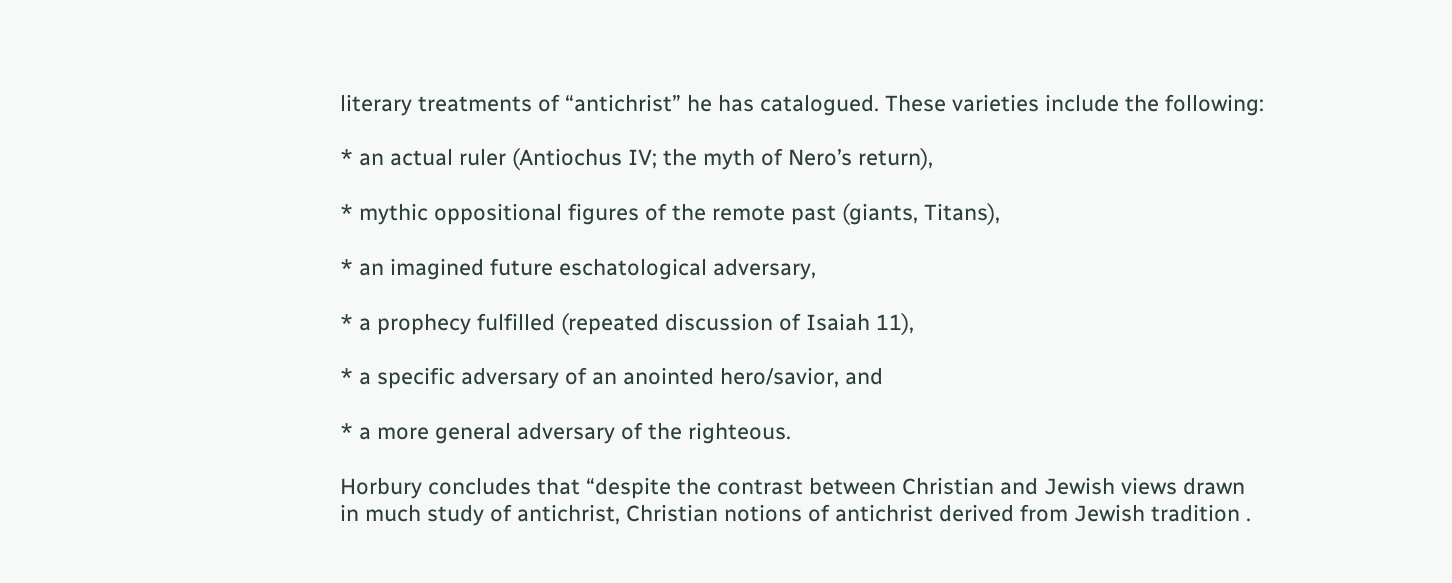literary treatments of “antichrist” he has catalogued. These varieties include the following:

* an actual ruler (Antiochus IV; the myth of Nero’s return),

* mythic oppositional figures of the remote past (giants, Titans),

* an imagined future eschatological adversary,

* a prophecy fulfilled (repeated discussion of Isaiah 11),

* a specific adversary of an anointed hero/savior, and

* a more general adversary of the righteous.

Horbury concludes that “despite the contrast between Christian and Jewish views drawn in much study of antichrist, Christian notions of antichrist derived from Jewish tradition .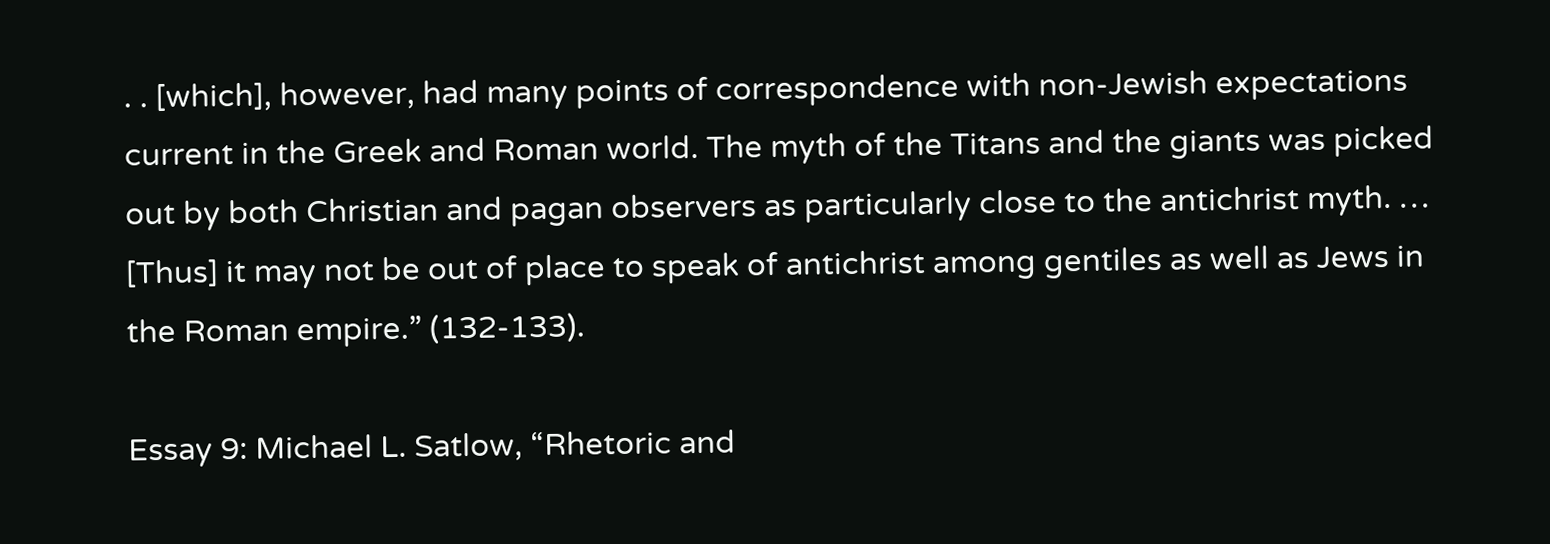. . [which], however, had many points of correspondence with non-Jewish expectations current in the Greek and Roman world. The myth of the Titans and the giants was picked out by both Christian and pagan observers as particularly close to the antichrist myth. … [Thus] it may not be out of place to speak of antichrist among gentiles as well as Jews in the Roman empire.” (132-133).

Essay 9: Michael L. Satlow, “Rhetoric and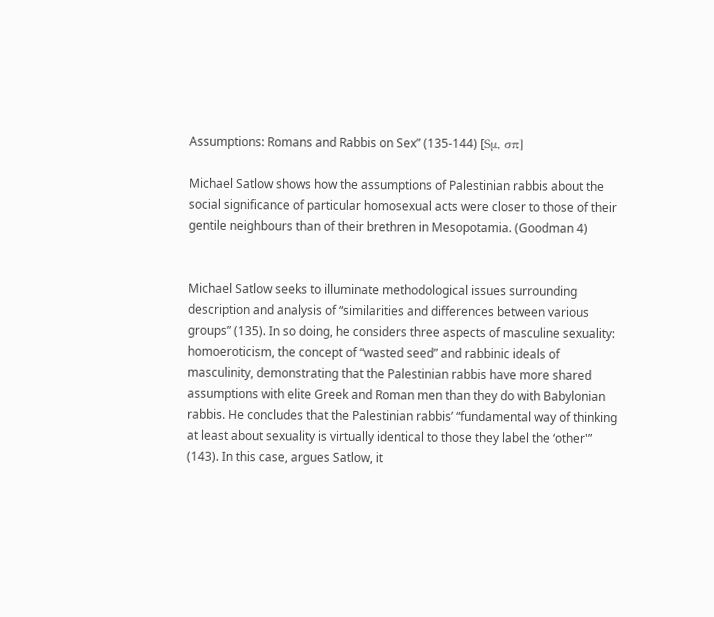Assumptions: Romans and Rabbis on Sex” (135-144) [Sμ, σπ]

Michael Satlow shows how the assumptions of Palestinian rabbis about the social significance of particular homosexual acts were closer to those of their gentile neighbours than of their brethren in Mesopotamia. (Goodman 4)


Michael Satlow seeks to illuminate methodological issues surrounding description and analysis of “similarities and differences between various groups” (135). In so doing, he considers three aspects of masculine sexuality: homoeroticism, the concept of “wasted seed” and rabbinic ideals of masculinity, demonstrating that the Palestinian rabbis have more shared assumptions with elite Greek and Roman men than they do with Babylonian rabbis. He concludes that the Palestinian rabbis’ “fundamental way of thinking at least about sexuality is virtually identical to those they label the ‘other'” (143). In this case, argues Satlow, it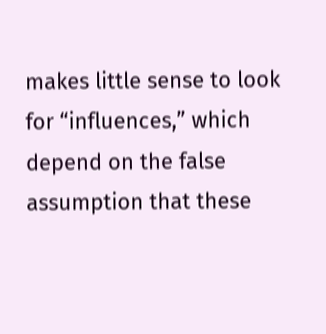makes little sense to look for “influences,” which depend on the false assumption that these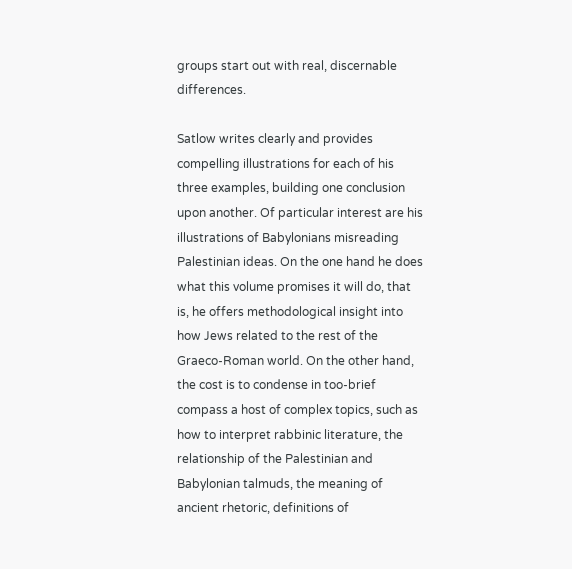groups start out with real, discernable differences.

Satlow writes clearly and provides compelling illustrations for each of his three examples, building one conclusion upon another. Of particular interest are his illustrations of Babylonians misreading Palestinian ideas. On the one hand he does what this volume promises it will do, that is, he offers methodological insight into how Jews related to the rest of the Graeco-Roman world. On the other hand, the cost is to condense in too-brief compass a host of complex topics, such as how to interpret rabbinic literature, the relationship of the Palestinian and Babylonian talmuds, the meaning of ancient rhetoric, definitions of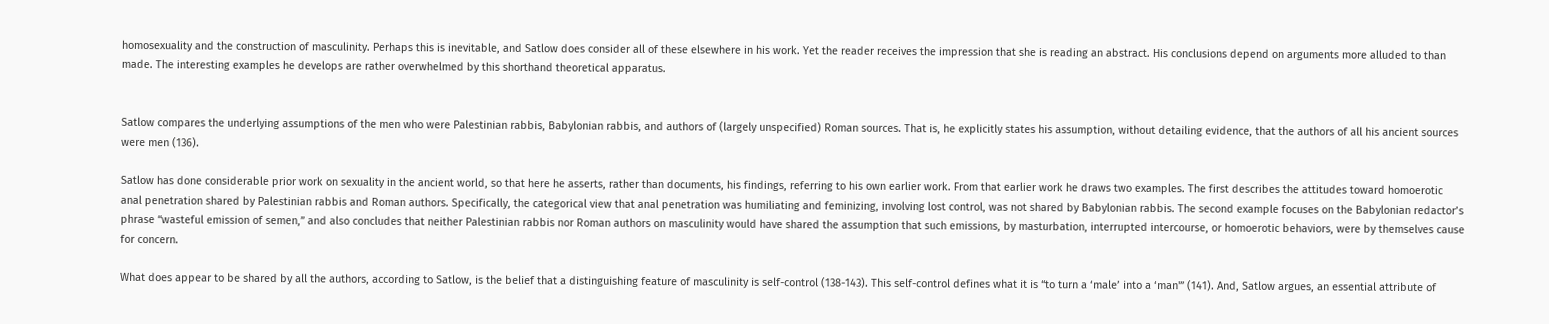homosexuality and the construction of masculinity. Perhaps this is inevitable, and Satlow does consider all of these elsewhere in his work. Yet the reader receives the impression that she is reading an abstract. His conclusions depend on arguments more alluded to than made. The interesting examples he develops are rather overwhelmed by this shorthand theoretical apparatus.


Satlow compares the underlying assumptions of the men who were Palestinian rabbis, Babylonian rabbis, and authors of (largely unspecified) Roman sources. That is, he explicitly states his assumption, without detailing evidence, that the authors of all his ancient sources were men (136).

Satlow has done considerable prior work on sexuality in the ancient world, so that here he asserts, rather than documents, his findings, referring to his own earlier work. From that earlier work he draws two examples. The first describes the attitudes toward homoerotic anal penetration shared by Palestinian rabbis and Roman authors. Specifically, the categorical view that anal penetration was humiliating and feminizing, involving lost control, was not shared by Babylonian rabbis. The second example focuses on the Babylonian redactor’s phrase “wasteful emission of semen,” and also concludes that neither Palestinian rabbis nor Roman authors on masculinity would have shared the assumption that such emissions, by masturbation, interrupted intercourse, or homoerotic behaviors, were by themselves cause for concern.

What does appear to be shared by all the authors, according to Satlow, is the belief that a distinguishing feature of masculinity is self-control (138-143). This self-control defines what it is “to turn a ‘male’ into a ‘man'” (141). And, Satlow argues, an essential attribute of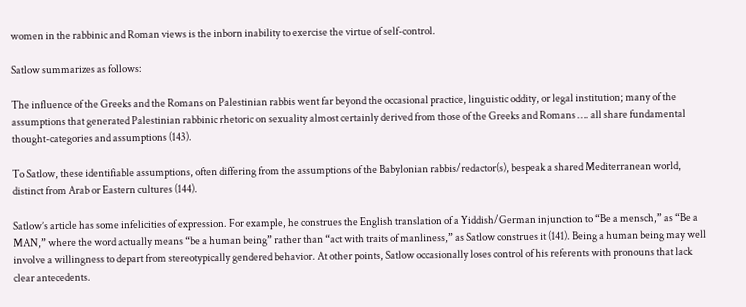women in the rabbinic and Roman views is the inborn inability to exercise the virtue of self-control.

Satlow summarizes as follows:

The influence of the Greeks and the Romans on Palestinian rabbis went far beyond the occasional practice, linguistic oddity, or legal institution; many of the assumptions that generated Palestinian rabbinic rhetoric on sexuality almost certainly derived from those of the Greeks and Romans …. all share fundamental thought-categories and assumptions (143).

To Satlow, these identifiable assumptions, often differing from the assumptions of the Babylonian rabbis/redactor(s), bespeak a shared Mediterranean world, distinct from Arab or Eastern cultures (144).

Satlow’s article has some infelicities of expression. For example, he construes the English translation of a Yiddish/German injunction to “Be a mensch,” as “Be a MAN,” where the word actually means “be a human being” rather than “act with traits of manliness,” as Satlow construes it (141). Being a human being may well involve a willingness to depart from stereotypically gendered behavior. At other points, Satlow occasionally loses control of his referents with pronouns that lack clear antecedents.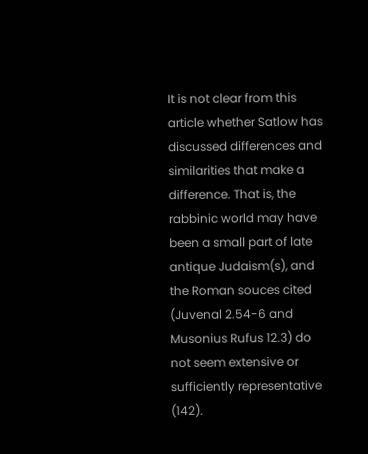It is not clear from this article whether Satlow has discussed differences and similarities that make a difference. That is, the rabbinic world may have been a small part of late antique Judaism(s), and the Roman souces cited (Juvenal 2.54-6 and Musonius Rufus 12.3) do not seem extensive or sufficiently representative (142).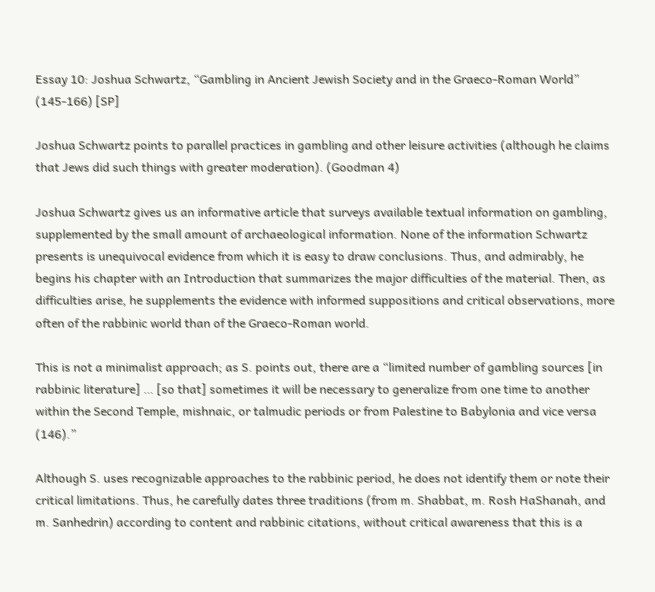Essay 10: Joshua Schwartz, “Gambling in Ancient Jewish Society and in the Graeco-Roman World” (145-166) [SP]

Joshua Schwartz points to parallel practices in gambling and other leisure activities (although he claims that Jews did such things with greater moderation). (Goodman 4)

Joshua Schwartz gives us an informative article that surveys available textual information on gambling, supplemented by the small amount of archaeological information. None of the information Schwartz presents is unequivocal evidence from which it is easy to draw conclusions. Thus, and admirably, he begins his chapter with an Introduction that summarizes the major difficulties of the material. Then, as difficulties arise, he supplements the evidence with informed suppositions and critical observations, more often of the rabbinic world than of the Graeco-Roman world.

This is not a minimalist approach; as S. points out, there are a “limited number of gambling sources [in rabbinic literature] … [so that] sometimes it will be necessary to generalize from one time to another within the Second Temple, mishnaic, or talmudic periods or from Palestine to Babylonia and vice versa (146).”

Although S. uses recognizable approaches to the rabbinic period, he does not identify them or note their critical limitations. Thus, he carefully dates three traditions (from m. Shabbat, m. Rosh HaShanah, and m. Sanhedrin) according to content and rabbinic citations, without critical awareness that this is a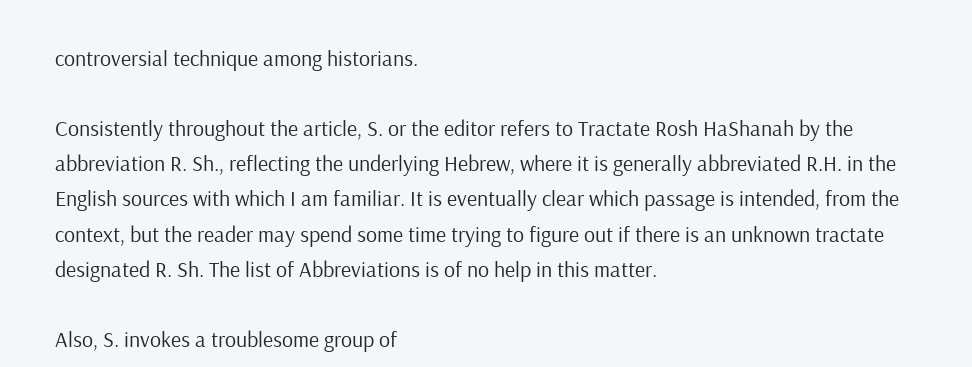controversial technique among historians.

Consistently throughout the article, S. or the editor refers to Tractate Rosh HaShanah by the abbreviation R. Sh., reflecting the underlying Hebrew, where it is generally abbreviated R.H. in the English sources with which I am familiar. It is eventually clear which passage is intended, from the context, but the reader may spend some time trying to figure out if there is an unknown tractate designated R. Sh. The list of Abbreviations is of no help in this matter.

Also, S. invokes a troublesome group of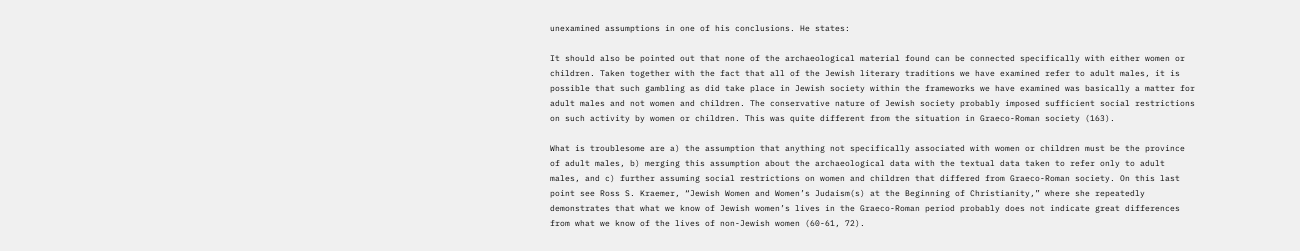unexamined assumptions in one of his conclusions. He states:

It should also be pointed out that none of the archaeological material found can be connected specifically with either women or children. Taken together with the fact that all of the Jewish literary traditions we have examined refer to adult males, it is possible that such gambling as did take place in Jewish society within the frameworks we have examined was basically a matter for adult males and not women and children. The conservative nature of Jewish society probably imposed sufficient social restrictions on such activity by women or children. This was quite different from the situation in Graeco-Roman society (163).

What is troublesome are a) the assumption that anything not specifically associated with women or children must be the province of adult males, b) merging this assumption about the archaeological data with the textual data taken to refer only to adult males, and c) further assuming social restrictions on women and children that differed from Graeco-Roman society. On this last point see Ross S. Kraemer, “Jewish Women and Women’s Judaism(s) at the Beginning of Christianity,” where she repeatedly demonstrates that what we know of Jewish women’s lives in the Graeco-Roman period probably does not indicate great differences from what we know of the lives of non-Jewish women (60-61, 72).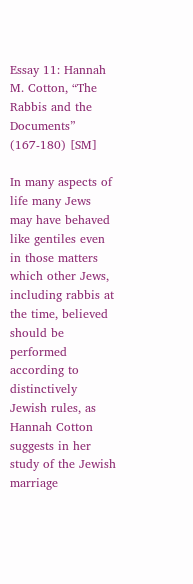Essay 11: Hannah M. Cotton, “The Rabbis and the Documents” (167-180) [SM]

In many aspects of life many Jews may have behaved like gentiles even in those matters which other Jews, including rabbis at the time, believed should be performed according to distinctively Jewish rules, as Hannah Cotton suggests in her study of the Jewish marriage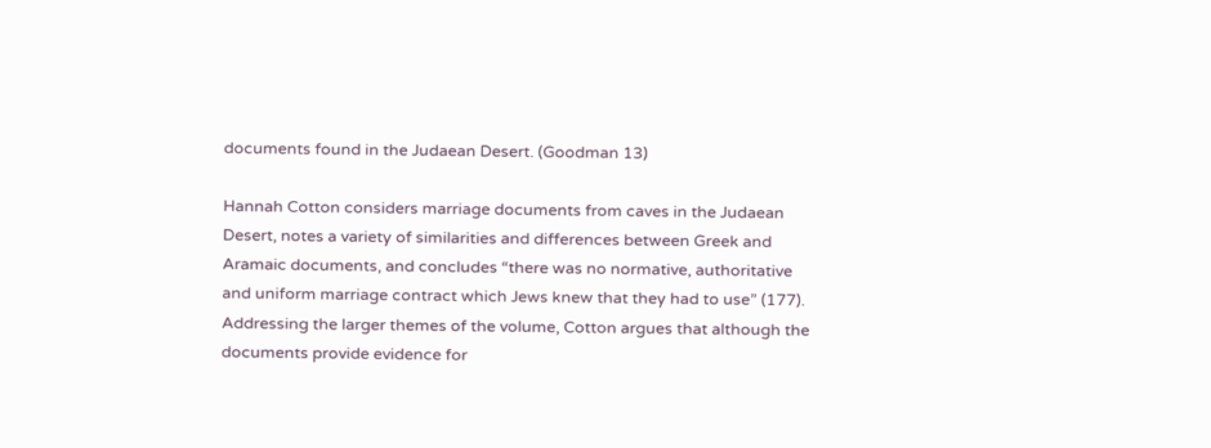documents found in the Judaean Desert. (Goodman 13)

Hannah Cotton considers marriage documents from caves in the Judaean Desert, notes a variety of similarities and differences between Greek and Aramaic documents, and concludes “there was no normative, authoritative and uniform marriage contract which Jews knew that they had to use” (177). Addressing the larger themes of the volume, Cotton argues that although the documents provide evidence for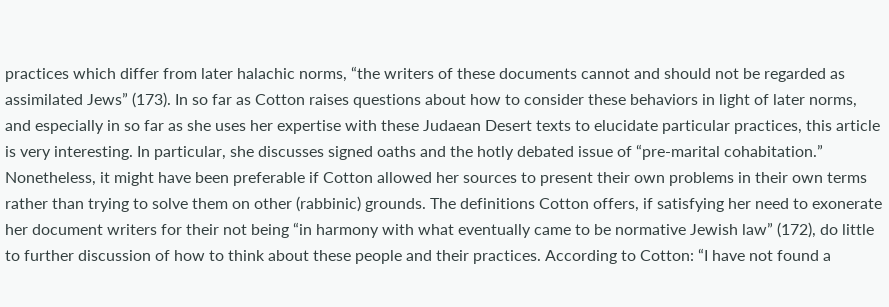practices which differ from later halachic norms, “the writers of these documents cannot and should not be regarded as assimilated Jews” (173). In so far as Cotton raises questions about how to consider these behaviors in light of later norms, and especially in so far as she uses her expertise with these Judaean Desert texts to elucidate particular practices, this article is very interesting. In particular, she discusses signed oaths and the hotly debated issue of “pre-marital cohabitation.” Nonetheless, it might have been preferable if Cotton allowed her sources to present their own problems in their own terms rather than trying to solve them on other (rabbinic) grounds. The definitions Cotton offers, if satisfying her need to exonerate her document writers for their not being “in harmony with what eventually came to be normative Jewish law” (172), do little to further discussion of how to think about these people and their practices. According to Cotton: “I have not found a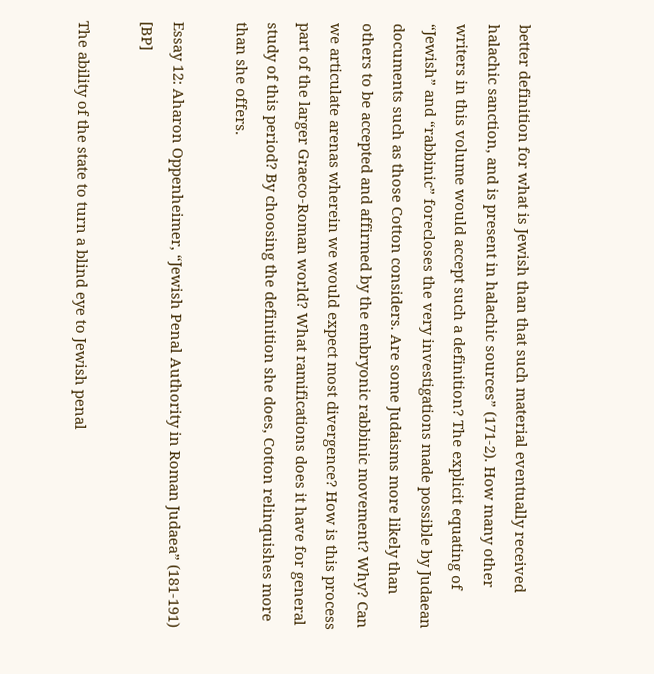better definition for what is Jewish than that such material eventually received halachic sanction, and is present in halachic sources” (171-2). How many other writers in this volume would accept such a definition? The explicit equating of “Jewish” and “rabbinic” forecloses the very investigations made possible by Judaean documents such as those Cotton considers. Are some Judaisms more likely than others to be accepted and affirmed by the embryonic rabbinic movement? Why? Can we articulate arenas wherein we would expect most divergence? How is this process part of the larger Graeco-Roman world? What ramifications does it have for general study of this period? By choosing the definition she does, Cotton relinquishes more than she offers.

Essay 12: Aharon Oppenheimer, “Jewish Penal Authority in Roman Judaea” (181-191) [BP]

The ability of the state to turn a blind eye to Jewish penal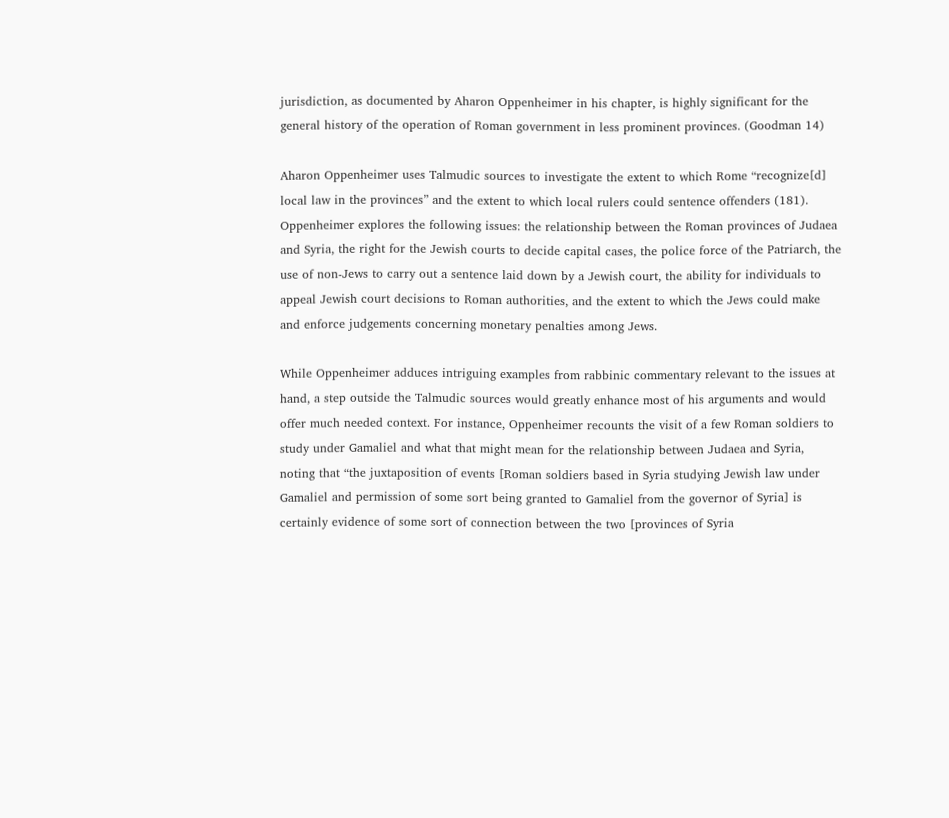jurisdiction, as documented by Aharon Oppenheimer in his chapter, is highly significant for the general history of the operation of Roman government in less prominent provinces. (Goodman 14)

Aharon Oppenheimer uses Talmudic sources to investigate the extent to which Rome “recognize[d] local law in the provinces” and the extent to which local rulers could sentence offenders (181). Oppenheimer explores the following issues: the relationship between the Roman provinces of Judaea and Syria, the right for the Jewish courts to decide capital cases, the police force of the Patriarch, the use of non-Jews to carry out a sentence laid down by a Jewish court, the ability for individuals to appeal Jewish court decisions to Roman authorities, and the extent to which the Jews could make and enforce judgements concerning monetary penalties among Jews.

While Oppenheimer adduces intriguing examples from rabbinic commentary relevant to the issues at hand, a step outside the Talmudic sources would greatly enhance most of his arguments and would offer much needed context. For instance, Oppenheimer recounts the visit of a few Roman soldiers to study under Gamaliel and what that might mean for the relationship between Judaea and Syria, noting that “the juxtaposition of events [Roman soldiers based in Syria studying Jewish law under Gamaliel and permission of some sort being granted to Gamaliel from the governor of Syria] is certainly evidence of some sort of connection between the two [provinces of Syria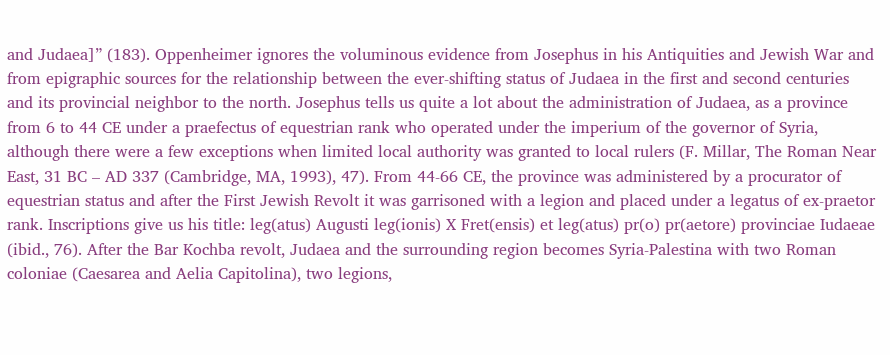and Judaea]” (183). Oppenheimer ignores the voluminous evidence from Josephus in his Antiquities and Jewish War and from epigraphic sources for the relationship between the ever-shifting status of Judaea in the first and second centuries and its provincial neighbor to the north. Josephus tells us quite a lot about the administration of Judaea, as a province from 6 to 44 CE under a praefectus of equestrian rank who operated under the imperium of the governor of Syria, although there were a few exceptions when limited local authority was granted to local rulers (F. Millar, The Roman Near East, 31 BC – AD 337 (Cambridge, MA, 1993), 47). From 44-66 CE, the province was administered by a procurator of equestrian status and after the First Jewish Revolt it was garrisoned with a legion and placed under a legatus of ex-praetor rank. Inscriptions give us his title: leg(atus) Augusti leg(ionis) X Fret(ensis) et leg(atus) pr(o) pr(aetore) provinciae Iudaeae (ibid., 76). After the Bar Kochba revolt, Judaea and the surrounding region becomes Syria-Palestina with two Roman coloniae (Caesarea and Aelia Capitolina), two legions,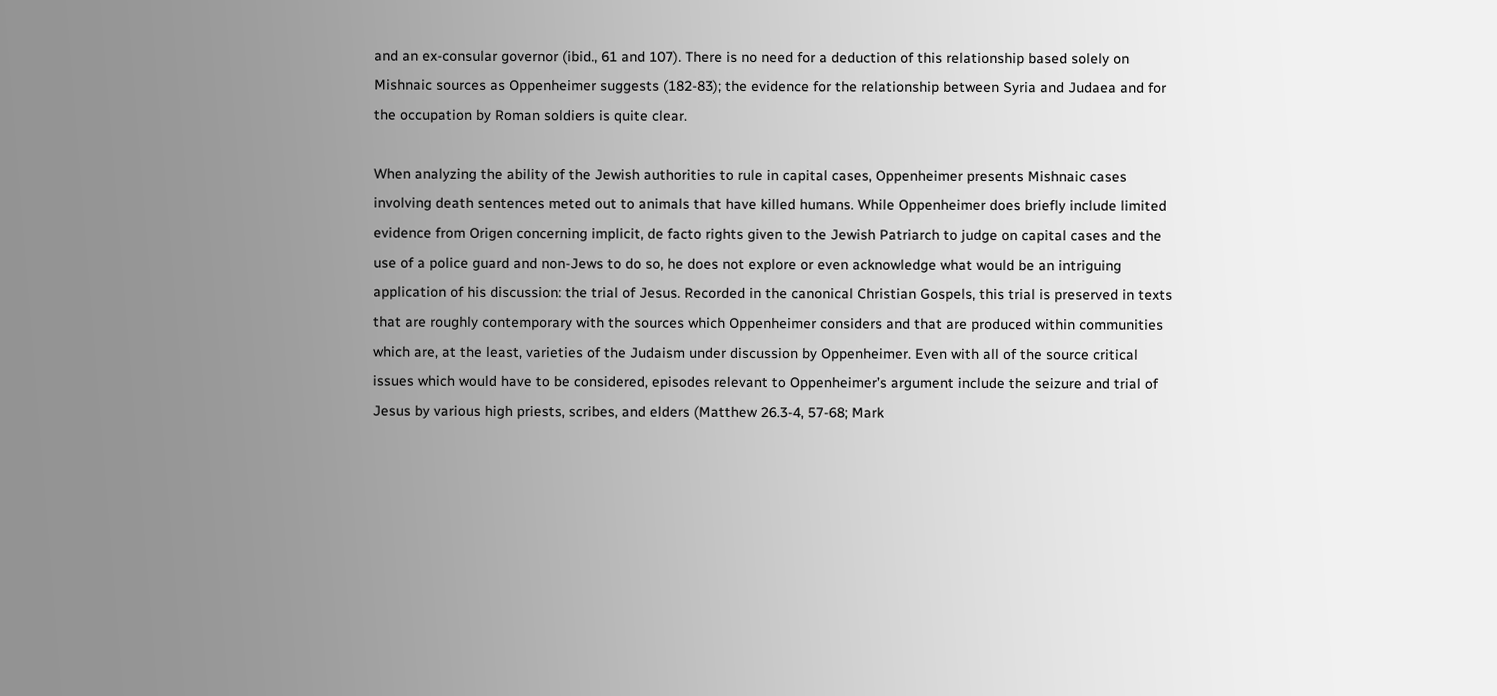and an ex-consular governor (ibid., 61 and 107). There is no need for a deduction of this relationship based solely on Mishnaic sources as Oppenheimer suggests (182-83); the evidence for the relationship between Syria and Judaea and for the occupation by Roman soldiers is quite clear.

When analyzing the ability of the Jewish authorities to rule in capital cases, Oppenheimer presents Mishnaic cases involving death sentences meted out to animals that have killed humans. While Oppenheimer does briefly include limited evidence from Origen concerning implicit, de facto rights given to the Jewish Patriarch to judge on capital cases and the use of a police guard and non-Jews to do so, he does not explore or even acknowledge what would be an intriguing application of his discussion: the trial of Jesus. Recorded in the canonical Christian Gospels, this trial is preserved in texts that are roughly contemporary with the sources which Oppenheimer considers and that are produced within communities which are, at the least, varieties of the Judaism under discussion by Oppenheimer. Even with all of the source critical issues which would have to be considered, episodes relevant to Oppenheimer’s argument include the seizure and trial of Jesus by various high priests, scribes, and elders (Matthew 26.3-4, 57-68; Mark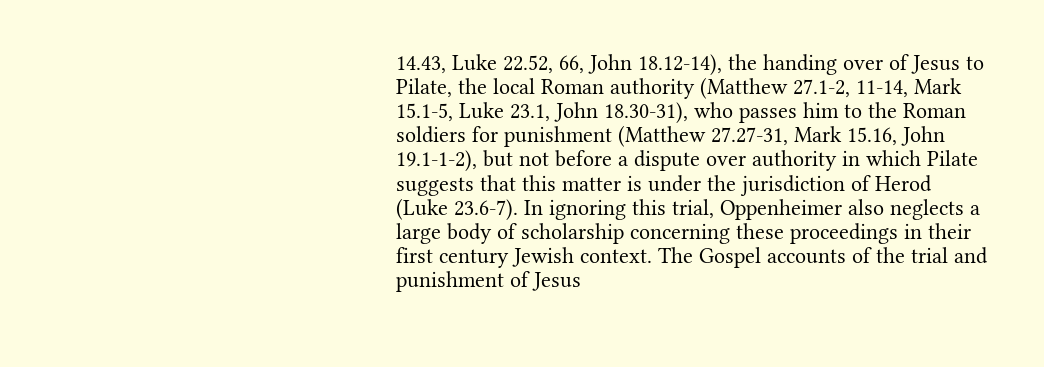14.43, Luke 22.52, 66, John 18.12-14), the handing over of Jesus to Pilate, the local Roman authority (Matthew 27.1-2, 11-14, Mark 15.1-5, Luke 23.1, John 18.30-31), who passes him to the Roman soldiers for punishment (Matthew 27.27-31, Mark 15.16, John 19.1-1-2), but not before a dispute over authority in which Pilate suggests that this matter is under the jurisdiction of Herod (Luke 23.6-7). In ignoring this trial, Oppenheimer also neglects a large body of scholarship concerning these proceedings in their first century Jewish context. The Gospel accounts of the trial and punishment of Jesus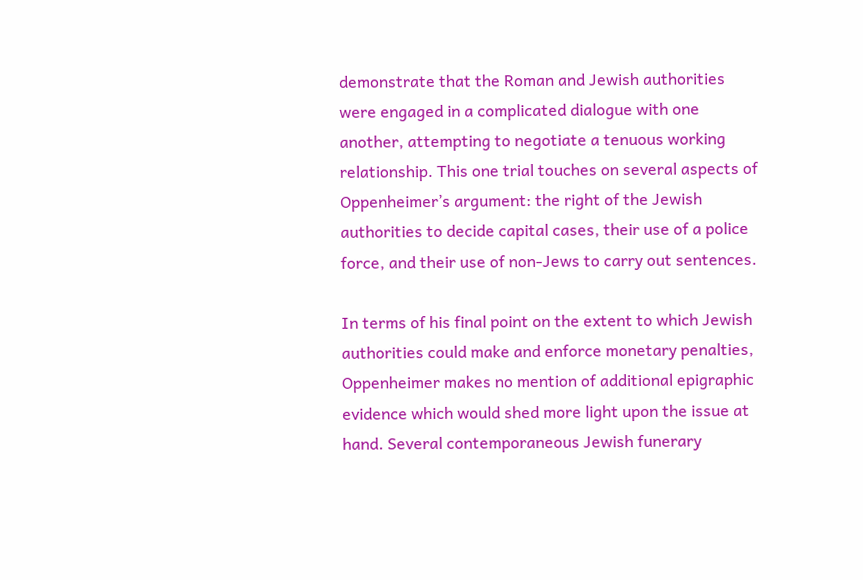demonstrate that the Roman and Jewish authorities were engaged in a complicated dialogue with one another, attempting to negotiate a tenuous working relationship. This one trial touches on several aspects of Oppenheimer’s argument: the right of the Jewish authorities to decide capital cases, their use of a police force, and their use of non-Jews to carry out sentences.

In terms of his final point on the extent to which Jewish authorities could make and enforce monetary penalties, Oppenheimer makes no mention of additional epigraphic evidence which would shed more light upon the issue at hand. Several contemporaneous Jewish funerary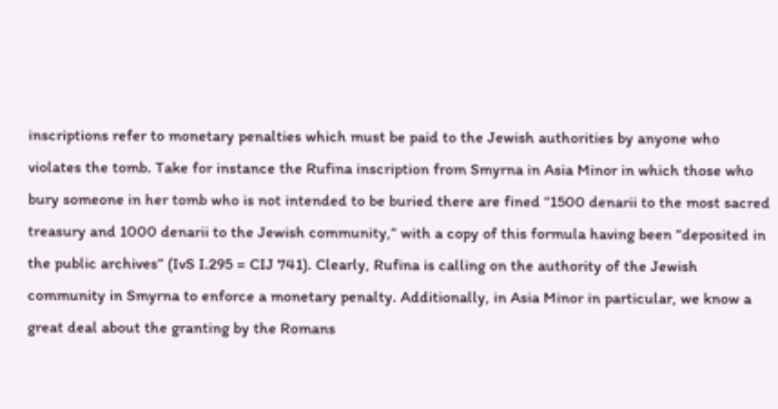inscriptions refer to monetary penalties which must be paid to the Jewish authorities by anyone who violates the tomb. Take for instance the Rufina inscription from Smyrna in Asia Minor in which those who bury someone in her tomb who is not intended to be buried there are fined “1500 denarii to the most sacred treasury and 1000 denarii to the Jewish community,” with a copy of this formula having been “deposited in the public archives” (IvS I.295 = CIJ 741). Clearly, Rufina is calling on the authority of the Jewish community in Smyrna to enforce a monetary penalty. Additionally, in Asia Minor in particular, we know a great deal about the granting by the Romans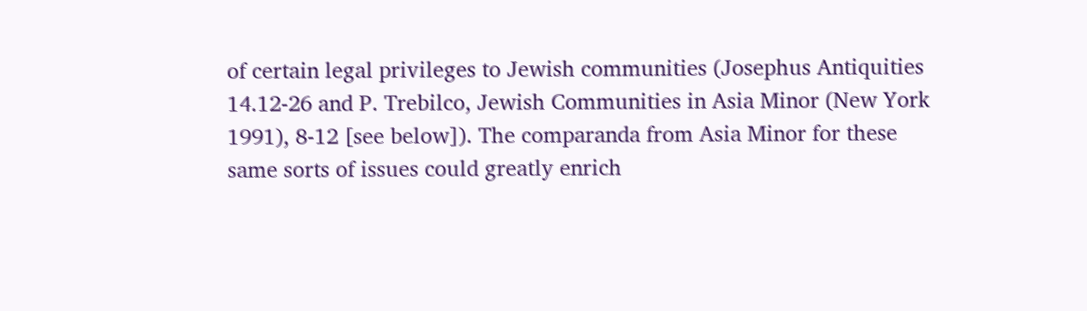of certain legal privileges to Jewish communities (Josephus Antiquities 14.12-26 and P. Trebilco, Jewish Communities in Asia Minor (New York 1991), 8-12 [see below]). The comparanda from Asia Minor for these same sorts of issues could greatly enrich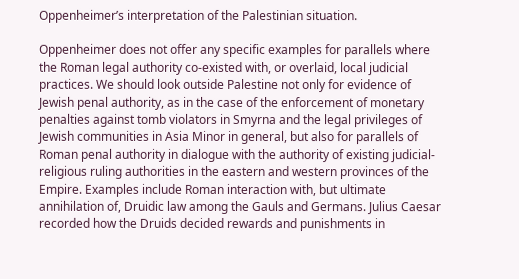Oppenheimer’s interpretation of the Palestinian situation.

Oppenheimer does not offer any specific examples for parallels where the Roman legal authority co-existed with, or overlaid, local judicial practices. We should look outside Palestine not only for evidence of Jewish penal authority, as in the case of the enforcement of monetary penalties against tomb violators in Smyrna and the legal privileges of Jewish communities in Asia Minor in general, but also for parallels of Roman penal authority in dialogue with the authority of existing judicial-religious ruling authorities in the eastern and western provinces of the Empire. Examples include Roman interaction with, but ultimate annihilation of, Druidic law among the Gauls and Germans. Julius Caesar recorded how the Druids decided rewards and punishments in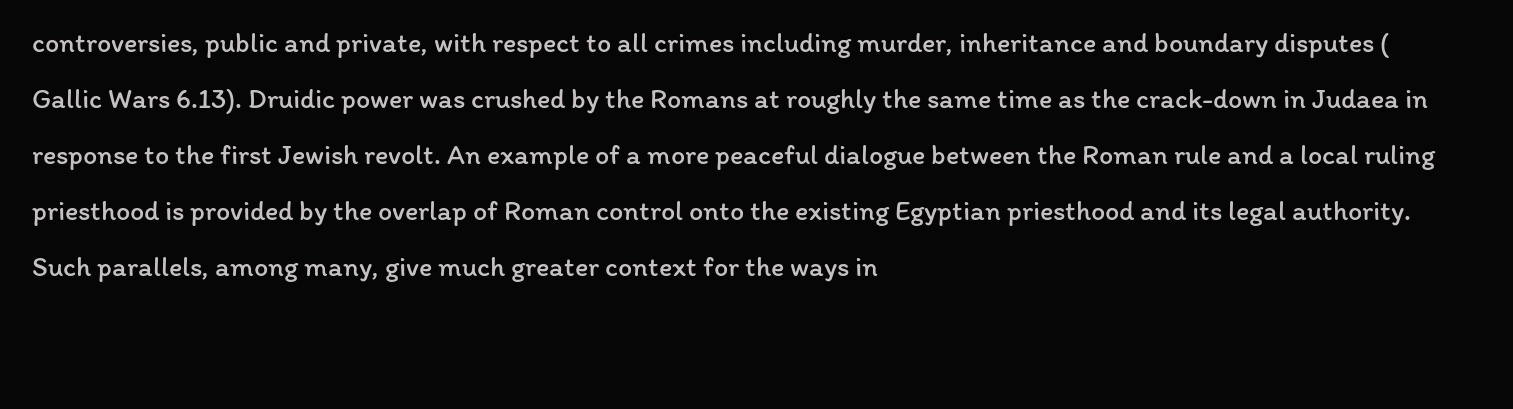controversies, public and private, with respect to all crimes including murder, inheritance and boundary disputes ( Gallic Wars 6.13). Druidic power was crushed by the Romans at roughly the same time as the crack-down in Judaea in response to the first Jewish revolt. An example of a more peaceful dialogue between the Roman rule and a local ruling priesthood is provided by the overlap of Roman control onto the existing Egyptian priesthood and its legal authority. Such parallels, among many, give much greater context for the ways in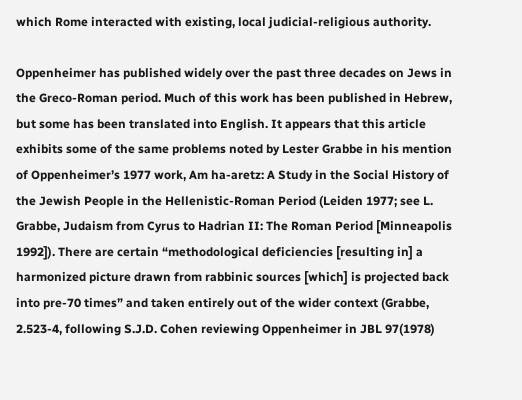which Rome interacted with existing, local judicial-religious authority.

Oppenheimer has published widely over the past three decades on Jews in the Greco-Roman period. Much of this work has been published in Hebrew, but some has been translated into English. It appears that this article exhibits some of the same problems noted by Lester Grabbe in his mention of Oppenheimer’s 1977 work, Am ha-aretz: A Study in the Social History of the Jewish People in the Hellenistic-Roman Period (Leiden 1977; see L. Grabbe, Judaism from Cyrus to Hadrian II: The Roman Period [Minneapolis 1992]). There are certain “methodological deficiencies [resulting in] a harmonized picture drawn from rabbinic sources [which] is projected back into pre-70 times” and taken entirely out of the wider context (Grabbe, 2.523-4, following S.J.D. Cohen reviewing Oppenheimer in JBL 97(1978)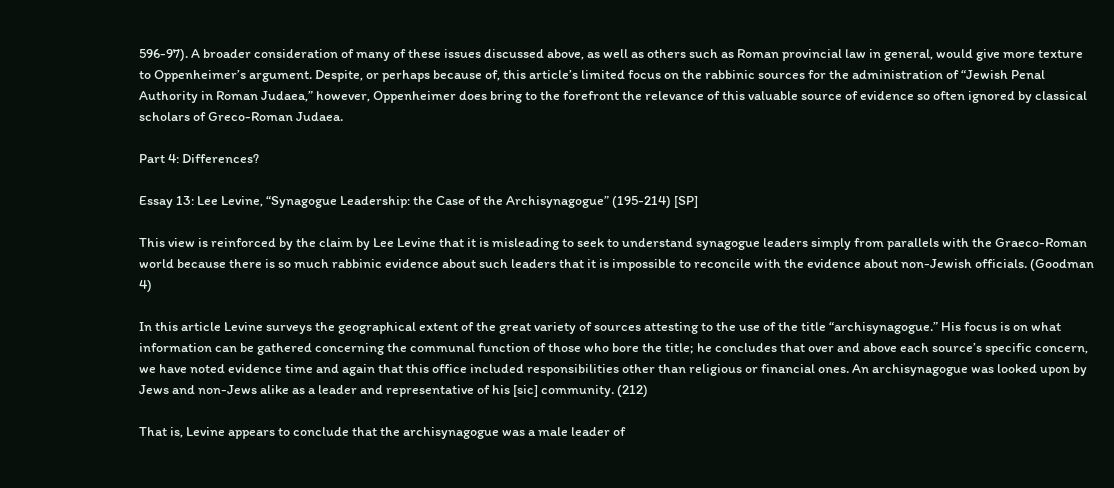596-97). A broader consideration of many of these issues discussed above, as well as others such as Roman provincial law in general, would give more texture to Oppenheimer’s argument. Despite, or perhaps because of, this article’s limited focus on the rabbinic sources for the administration of “Jewish Penal Authority in Roman Judaea,” however, Oppenheimer does bring to the forefront the relevance of this valuable source of evidence so often ignored by classical scholars of Greco-Roman Judaea.

Part 4: Differences?

Essay 13: Lee Levine, “Synagogue Leadership: the Case of the Archisynagogue” (195-214) [SP]

This view is reinforced by the claim by Lee Levine that it is misleading to seek to understand synagogue leaders simply from parallels with the Graeco-Roman world because there is so much rabbinic evidence about such leaders that it is impossible to reconcile with the evidence about non-Jewish officials. (Goodman 4)

In this article Levine surveys the geographical extent of the great variety of sources attesting to the use of the title “archisynagogue.” His focus is on what information can be gathered concerning the communal function of those who bore the title; he concludes that over and above each source’s specific concern, we have noted evidence time and again that this office included responsibilities other than religious or financial ones. An archisynagogue was looked upon by Jews and non-Jews alike as a leader and representative of his [sic] community. (212)

That is, Levine appears to conclude that the archisynagogue was a male leader of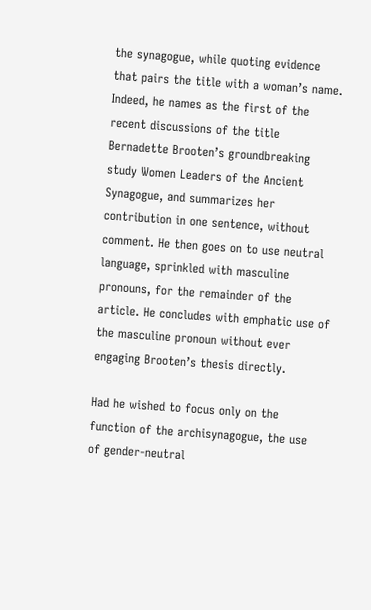the synagogue, while quoting evidence that pairs the title with a woman’s name. Indeed, he names as the first of the recent discussions of the title Bernadette Brooten’s groundbreaking study Women Leaders of the Ancient Synagogue, and summarizes her contribution in one sentence, without comment. He then goes on to use neutral language, sprinkled with masculine pronouns, for the remainder of the article. He concludes with emphatic use of the masculine pronoun without ever engaging Brooten’s thesis directly.

Had he wished to focus only on the function of the archisynagogue, the use of gender-neutral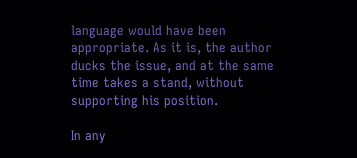language would have been appropriate. As it is, the author ducks the issue, and at the same time takes a stand, without supporting his position.

In any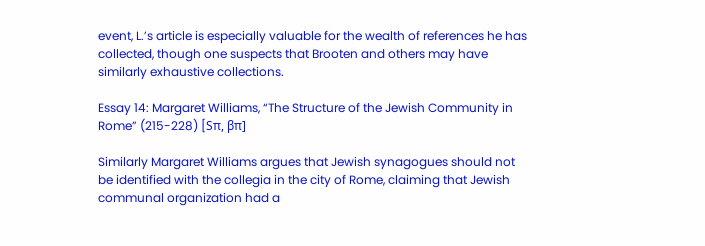event, L.’s article is especially valuable for the wealth of references he has collected, though one suspects that Brooten and others may have similarly exhaustive collections.

Essay 14: Margaret Williams, “The Structure of the Jewish Community in Rome” (215-228) [Sπ, βπ]

Similarly Margaret Williams argues that Jewish synagogues should not be identified with the collegia in the city of Rome, claiming that Jewish communal organization had a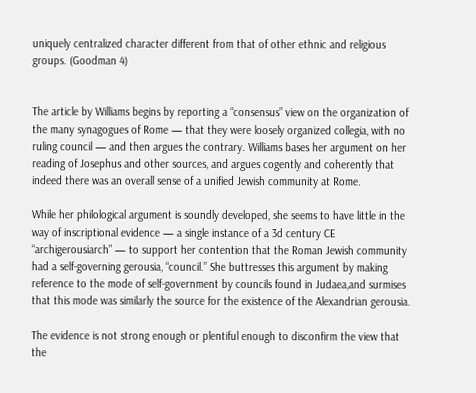uniquely centralized character different from that of other ethnic and religious groups. (Goodman 4)


The article by Williams begins by reporting a “consensus” view on the organization of the many synagogues of Rome — that they were loosely organized collegia, with no ruling council — and then argues the contrary. Williams bases her argument on her reading of Josephus and other sources, and argues cogently and coherently that indeed there was an overall sense of a unified Jewish community at Rome.

While her philological argument is soundly developed, she seems to have little in the way of inscriptional evidence — a single instance of a 3d century CE “archigerousiarch” — to support her contention that the Roman Jewish community had a self-governing gerousia, “council.” She buttresses this argument by making reference to the mode of self-government by councils found in Judaea,and surmises that this mode was similarly the source for the existence of the Alexandrian gerousia.

The evidence is not strong enough or plentiful enough to disconfirm the view that the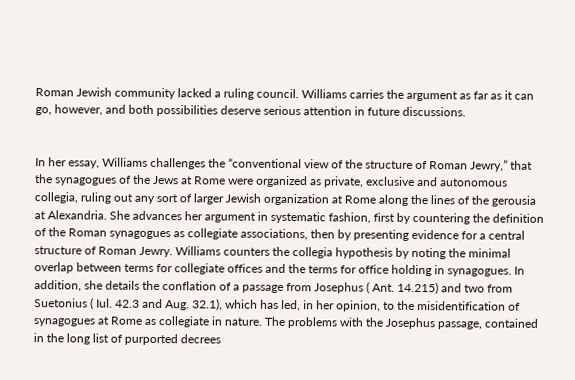Roman Jewish community lacked a ruling council. Williams carries the argument as far as it can go, however, and both possibilities deserve serious attention in future discussions.


In her essay, Williams challenges the “conventional view of the structure of Roman Jewry,” that the synagogues of the Jews at Rome were organized as private, exclusive and autonomous collegia, ruling out any sort of larger Jewish organization at Rome along the lines of the gerousia at Alexandria. She advances her argument in systematic fashion, first by countering the definition of the Roman synagogues as collegiate associations, then by presenting evidence for a central structure of Roman Jewry. Williams counters the collegia hypothesis by noting the minimal overlap between terms for collegiate offices and the terms for office holding in synagogues. In addition, she details the conflation of a passage from Josephus ( Ant. 14.215) and two from Suetonius ( Iul. 42.3 and Aug. 32.1), which has led, in her opinion, to the misidentification of synagogues at Rome as collegiate in nature. The problems with the Josephus passage, contained in the long list of purported decrees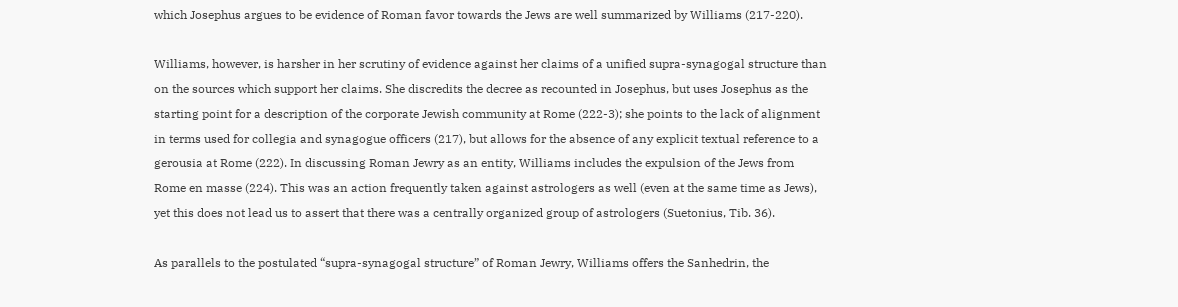which Josephus argues to be evidence of Roman favor towards the Jews are well summarized by Williams (217-220).

Williams, however, is harsher in her scrutiny of evidence against her claims of a unified supra-synagogal structure than on the sources which support her claims. She discredits the decree as recounted in Josephus, but uses Josephus as the starting point for a description of the corporate Jewish community at Rome (222-3); she points to the lack of alignment in terms used for collegia and synagogue officers (217), but allows for the absence of any explicit textual reference to a gerousia at Rome (222). In discussing Roman Jewry as an entity, Williams includes the expulsion of the Jews from Rome en masse (224). This was an action frequently taken against astrologers as well (even at the same time as Jews), yet this does not lead us to assert that there was a centrally organized group of astrologers (Suetonius, Tib. 36).

As parallels to the postulated “supra-synagogal structure” of Roman Jewry, Williams offers the Sanhedrin, the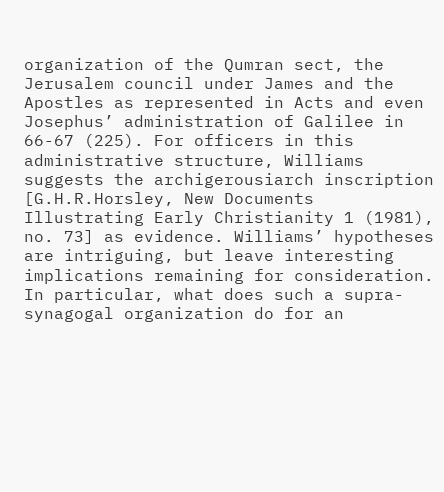organization of the Qumran sect, the Jerusalem council under James and the Apostles as represented in Acts and even Josephus’ administration of Galilee in 66-67 (225). For officers in this administrative structure, Williams suggests the archigerousiarch inscription [G.H.R.Horsley, New Documents Illustrating Early Christianity 1 (1981), no. 73] as evidence. Williams’ hypotheses are intriguing, but leave interesting implications remaining for consideration. In particular, what does such a supra-synagogal organization do for an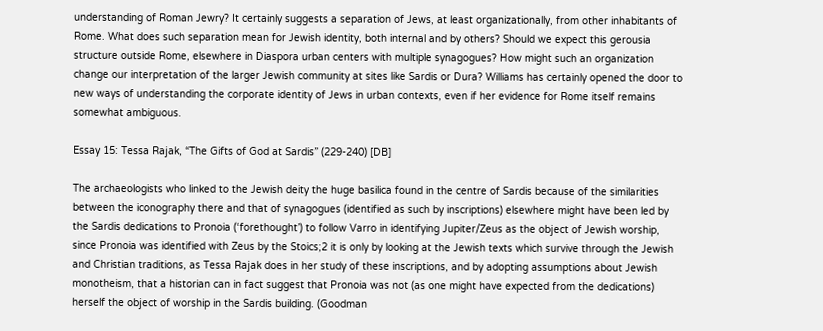understanding of Roman Jewry? It certainly suggests a separation of Jews, at least organizationally, from other inhabitants of Rome. What does such separation mean for Jewish identity, both internal and by others? Should we expect this gerousia structure outside Rome, elsewhere in Diaspora urban centers with multiple synagogues? How might such an organization change our interpretation of the larger Jewish community at sites like Sardis or Dura? Williams has certainly opened the door to new ways of understanding the corporate identity of Jews in urban contexts, even if her evidence for Rome itself remains somewhat ambiguous.

Essay 15: Tessa Rajak, “The Gifts of God at Sardis” (229-240) [DB]

The archaeologists who linked to the Jewish deity the huge basilica found in the centre of Sardis because of the similarities between the iconography there and that of synagogues (identified as such by inscriptions) elsewhere might have been led by the Sardis dedications to Pronoia (‘forethought’) to follow Varro in identifying Jupiter/Zeus as the object of Jewish worship, since Pronoia was identified with Zeus by the Stoics;2 it is only by looking at the Jewish texts which survive through the Jewish and Christian traditions, as Tessa Rajak does in her study of these inscriptions, and by adopting assumptions about Jewish monotheism, that a historian can in fact suggest that Pronoia was not (as one might have expected from the dedications) herself the object of worship in the Sardis building. (Goodman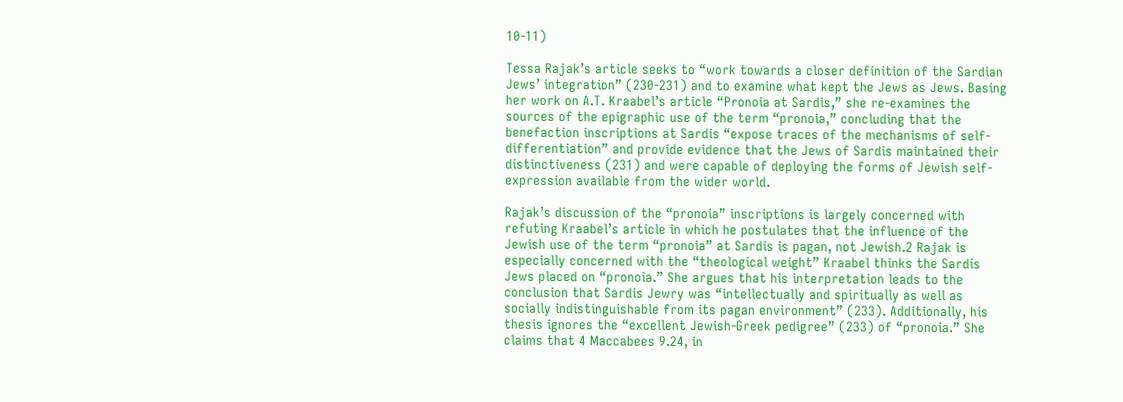10-11)

Tessa Rajak’s article seeks to “work towards a closer definition of the Sardian Jews’ integration” (230-231) and to examine what kept the Jews as Jews. Basing her work on A.T. Kraabel’s article “Pronoia at Sardis,” she re-examines the sources of the epigraphic use of the term “pronoia,” concluding that the benefaction inscriptions at Sardis “expose traces of the mechanisms of self-differentiation” and provide evidence that the Jews of Sardis maintained their distinctiveness (231) and were capable of deploying the forms of Jewish self-expression available from the wider world.

Rajak’s discussion of the “pronoia” inscriptions is largely concerned with refuting Kraabel’s article in which he postulates that the influence of the Jewish use of the term “pronoia” at Sardis is pagan, not Jewish.2 Rajak is especially concerned with the “theological weight” Kraabel thinks the Sardis Jews placed on “pronoia.” She argues that his interpretation leads to the conclusion that Sardis Jewry was “intellectually and spiritually as well as socially indistinguishable from its pagan environment” (233). Additionally, his thesis ignores the “excellent Jewish-Greek pedigree” (233) of “pronoia.” She claims that 4 Maccabees 9.24, in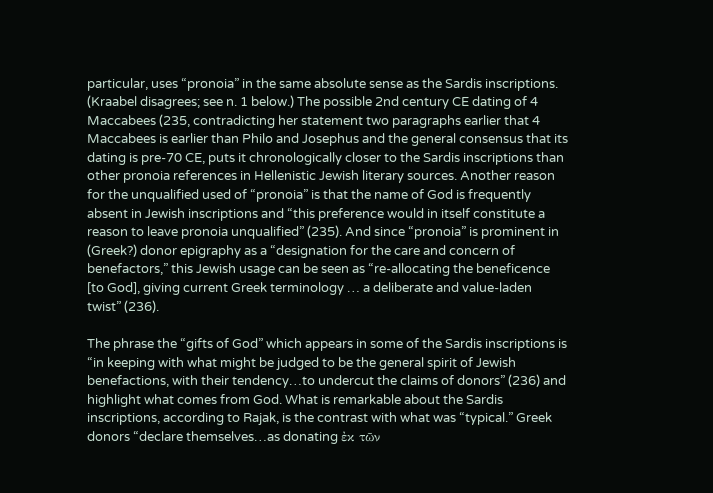particular, uses “pronoia” in the same absolute sense as the Sardis inscriptions. (Kraabel disagrees; see n. 1 below.) The possible 2nd century CE dating of 4 Maccabees (235, contradicting her statement two paragraphs earlier that 4 Maccabees is earlier than Philo and Josephus and the general consensus that its dating is pre-70 CE, puts it chronologically closer to the Sardis inscriptions than other pronoia references in Hellenistic Jewish literary sources. Another reason for the unqualified used of “pronoia” is that the name of God is frequently absent in Jewish inscriptions and “this preference would in itself constitute a reason to leave pronoia unqualified” (235). And since “pronoia” is prominent in (Greek?) donor epigraphy as a “designation for the care and concern of benefactors,” this Jewish usage can be seen as “re-allocating the beneficence [to God], giving current Greek terminology … a deliberate and value-laden twist” (236).

The phrase the “gifts of God” which appears in some of the Sardis inscriptions is “in keeping with what might be judged to be the general spirit of Jewish benefactions, with their tendency…to undercut the claims of donors” (236) and highlight what comes from God. What is remarkable about the Sardis inscriptions, according to Rajak, is the contrast with what was “typical.” Greek donors “declare themselves…as donating ἐκ τῶν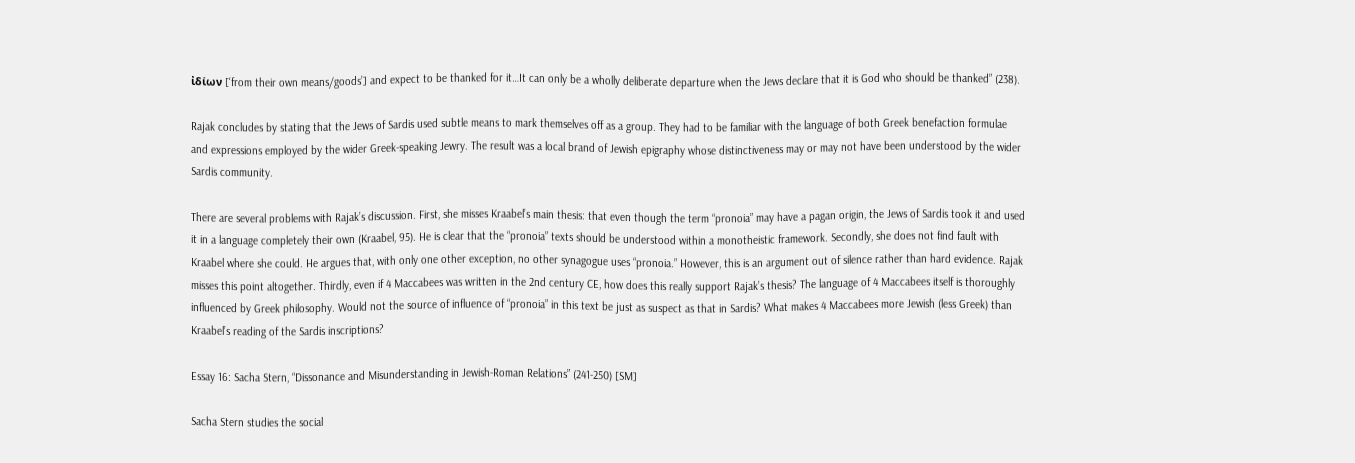ἰδίων [‘from their own means/goods’] and expect to be thanked for it…It can only be a wholly deliberate departure when the Jews declare that it is God who should be thanked” (238).

Rajak concludes by stating that the Jews of Sardis used subtle means to mark themselves off as a group. They had to be familiar with the language of both Greek benefaction formulae and expressions employed by the wider Greek-speaking Jewry. The result was a local brand of Jewish epigraphy whose distinctiveness may or may not have been understood by the wider Sardis community.

There are several problems with Rajak’s discussion. First, she misses Kraabel’s main thesis: that even though the term “pronoia” may have a pagan origin, the Jews of Sardis took it and used it in a language completely their own (Kraabel, 95). He is clear that the “pronoia” texts should be understood within a monotheistic framework. Secondly, she does not find fault with Kraabel where she could. He argues that, with only one other exception, no other synagogue uses “pronoia.” However, this is an argument out of silence rather than hard evidence. Rajak misses this point altogether. Thirdly, even if 4 Maccabees was written in the 2nd century CE, how does this really support Rajak’s thesis? The language of 4 Maccabees itself is thoroughly influenced by Greek philosophy. Would not the source of influence of “pronoia” in this text be just as suspect as that in Sardis? What makes 4 Maccabees more Jewish (less Greek) than Kraabel’s reading of the Sardis inscriptions?

Essay 16: Sacha Stern, “Dissonance and Misunderstanding in Jewish-Roman Relations” (241-250) [SM]

Sacha Stern studies the social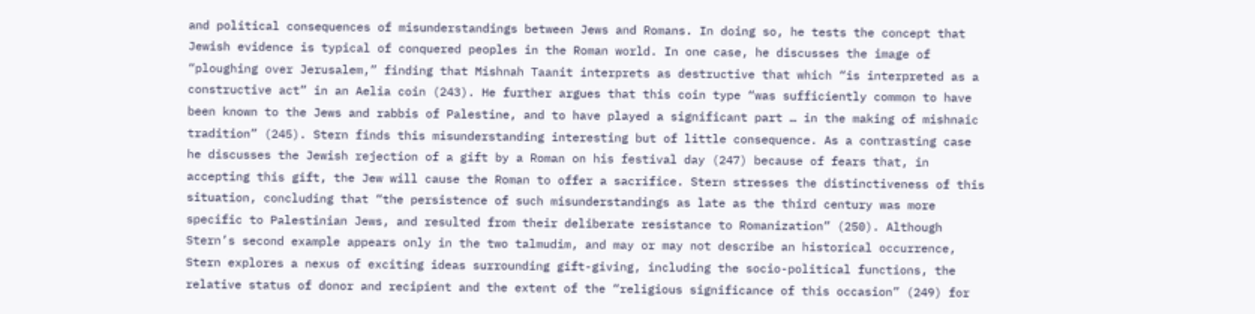and political consequences of misunderstandings between Jews and Romans. In doing so, he tests the concept that Jewish evidence is typical of conquered peoples in the Roman world. In one case, he discusses the image of “ploughing over Jerusalem,” finding that Mishnah Taanit interprets as destructive that which “is interpreted as a constructive act” in an Aelia coin (243). He further argues that this coin type “was sufficiently common to have been known to the Jews and rabbis of Palestine, and to have played a significant part … in the making of mishnaic tradition” (245). Stern finds this misunderstanding interesting but of little consequence. As a contrasting case he discusses the Jewish rejection of a gift by a Roman on his festival day (247) because of fears that, in accepting this gift, the Jew will cause the Roman to offer a sacrifice. Stern stresses the distinctiveness of this situation, concluding that “the persistence of such misunderstandings as late as the third century was more specific to Palestinian Jews, and resulted from their deliberate resistance to Romanization” (250). Although Stern’s second example appears only in the two talmudim, and may or may not describe an historical occurrence, Stern explores a nexus of exciting ideas surrounding gift-giving, including the socio-political functions, the relative status of donor and recipient and the extent of the “religious significance of this occasion” (249) for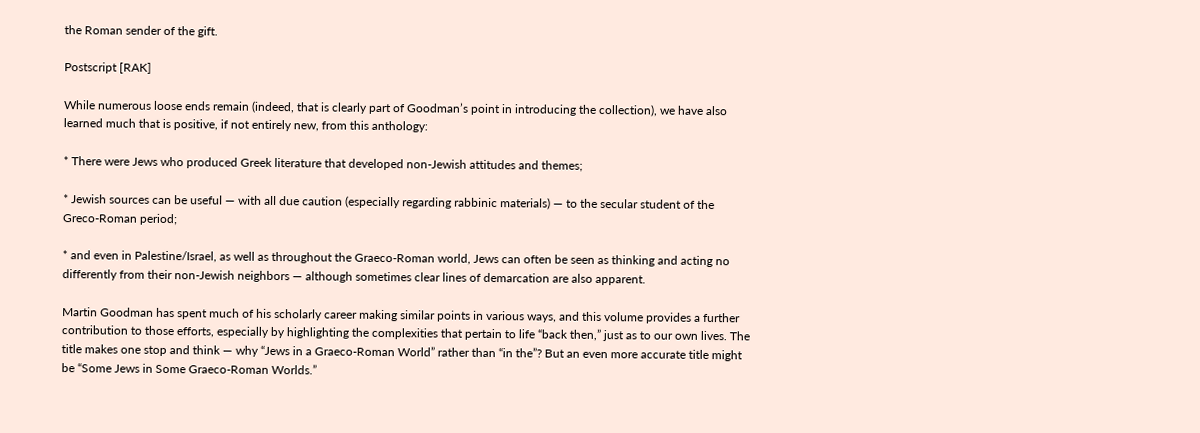the Roman sender of the gift.

Postscript [RAK]

While numerous loose ends remain (indeed, that is clearly part of Goodman’s point in introducing the collection), we have also learned much that is positive, if not entirely new, from this anthology:

* There were Jews who produced Greek literature that developed non-Jewish attitudes and themes;

* Jewish sources can be useful — with all due caution (especially regarding rabbinic materials) — to the secular student of the Greco-Roman period;

* and even in Palestine/Israel, as well as throughout the Graeco-Roman world, Jews can often be seen as thinking and acting no differently from their non-Jewish neighbors — although sometimes clear lines of demarcation are also apparent.

Martin Goodman has spent much of his scholarly career making similar points in various ways, and this volume provides a further contribution to those efforts, especially by highlighting the complexities that pertain to life “back then,” just as to our own lives. The title makes one stop and think — why “Jews in a Graeco-Roman World” rather than “in the”? But an even more accurate title might be “Some Jews in Some Graeco-Roman Worlds.”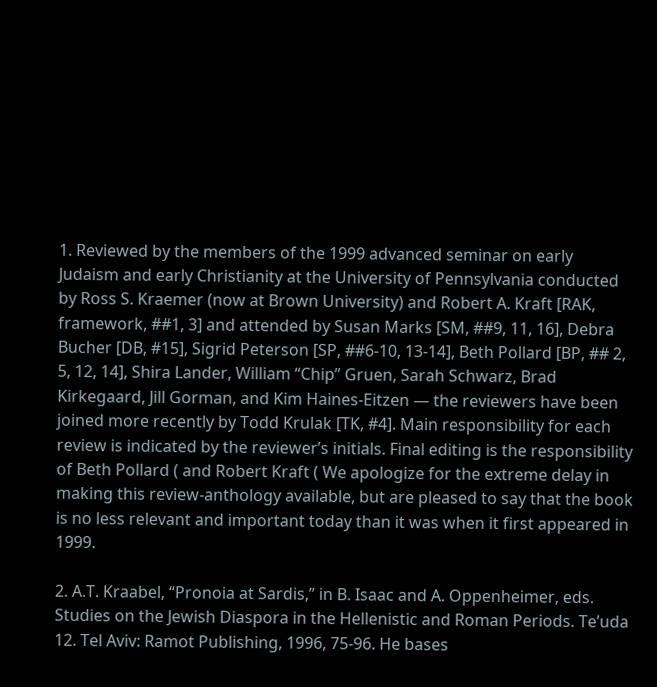1. Reviewed by the members of the 1999 advanced seminar on early Judaism and early Christianity at the University of Pennsylvania conducted by Ross S. Kraemer (now at Brown University) and Robert A. Kraft [RAK, framework, ##1, 3] and attended by Susan Marks [SM, ##9, 11, 16], Debra Bucher [DB, #15], Sigrid Peterson [SP, ##6-10, 13-14], Beth Pollard [BP, ## 2, 5, 12, 14], Shira Lander, William “Chip” Gruen, Sarah Schwarz, Brad Kirkegaard, Jill Gorman, and Kim Haines-Eitzen — the reviewers have been joined more recently by Todd Krulak [TK, #4]. Main responsibility for each review is indicated by the reviewer’s initials. Final editing is the responsibility of Beth Pollard ( and Robert Kraft ( We apologize for the extreme delay in making this review-anthology available, but are pleased to say that the book is no less relevant and important today than it was when it first appeared in 1999.

2. A.T. Kraabel, “Pronoia at Sardis,” in B. Isaac and A. Oppenheimer, eds. Studies on the Jewish Diaspora in the Hellenistic and Roman Periods. Te’uda 12. Tel Aviv: Ramot Publishing, 1996, 75-96. He bases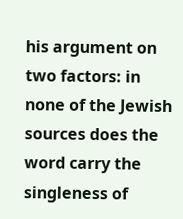his argument on two factors: in none of the Jewish sources does the word carry the singleness of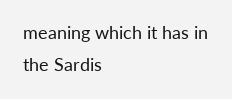meaning which it has in the Sardis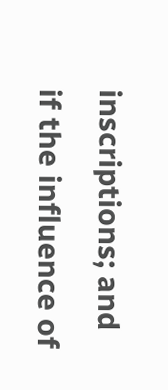inscriptions; and if the influence of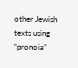other Jewish texts using “pronoia”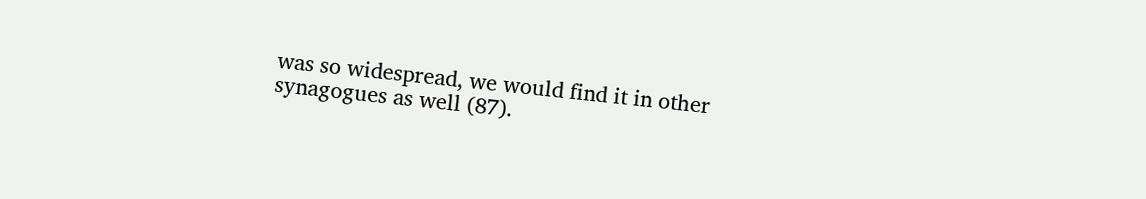was so widespread, we would find it in other synagogues as well (87).